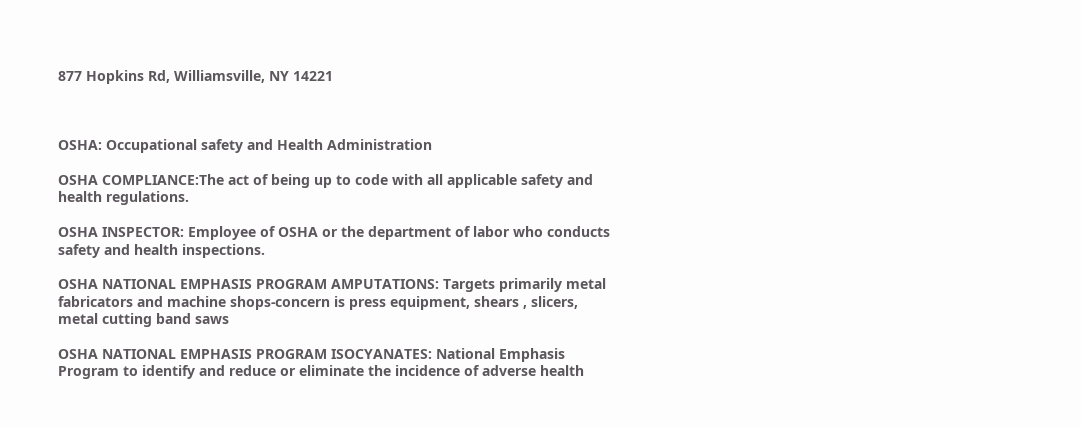877 Hopkins Rd, Williamsville, NY 14221



OSHA: Occupational safety and Health Administration

OSHA COMPLIANCE:The act of being up to code with all applicable safety and health regulations.

OSHA INSPECTOR: Employee of OSHA or the department of labor who conducts safety and health inspections.

OSHA NATIONAL EMPHASIS PROGRAM AMPUTATIONS: Targets primarily metal fabricators and machine shops-concern is press equipment, shears , slicers, metal cutting band saws

OSHA NATIONAL EMPHASIS PROGRAM ISOCYANATES: National Emphasis Program to identify and reduce or eliminate the incidence of adverse health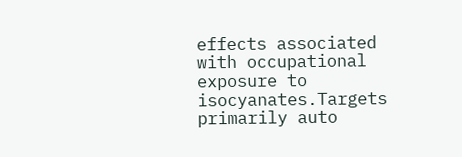effects associated with occupational exposure to isocyanates.Targets primarily auto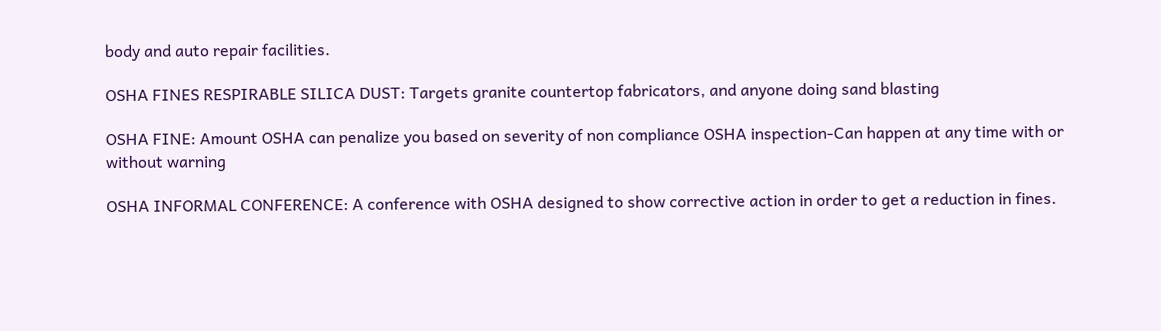body and auto repair facilities.

OSHA FINES RESPIRABLE SILICA DUST: Targets granite countertop fabricators, and anyone doing sand blasting

OSHA FINE: Amount OSHA can penalize you based on severity of non compliance OSHA inspection-Can happen at any time with or without warning

OSHA INFORMAL CONFERENCE: A conference with OSHA designed to show corrective action in order to get a reduction in fines.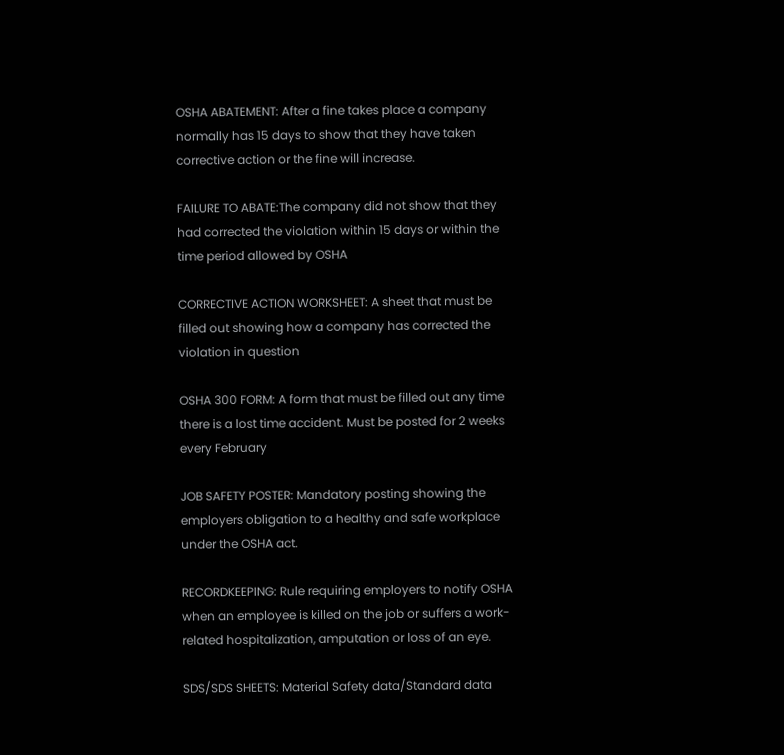OSHA ABATEMENT: After a fine takes place a company normally has 15 days to show that they have taken corrective action or the fine will increase.

FAILURE TO ABATE:The company did not show that they had corrected the violation within 15 days or within the time period allowed by OSHA

CORRECTIVE ACTION WORKSHEET: A sheet that must be filled out showing how a company has corrected the violation in question

OSHA 300 FORM: A form that must be filled out any time there is a lost time accident. Must be posted for 2 weeks every February

JOB SAFETY POSTER: Mandatory posting showing the employers obligation to a healthy and safe workplace under the OSHA act.

RECORDKEEPING: Rule requiring employers to notify OSHA when an employee is killed on the job or suffers a work-related hospitalization, amputation or loss of an eye.

SDS/SDS SHEETS: Material Safety data/Standard data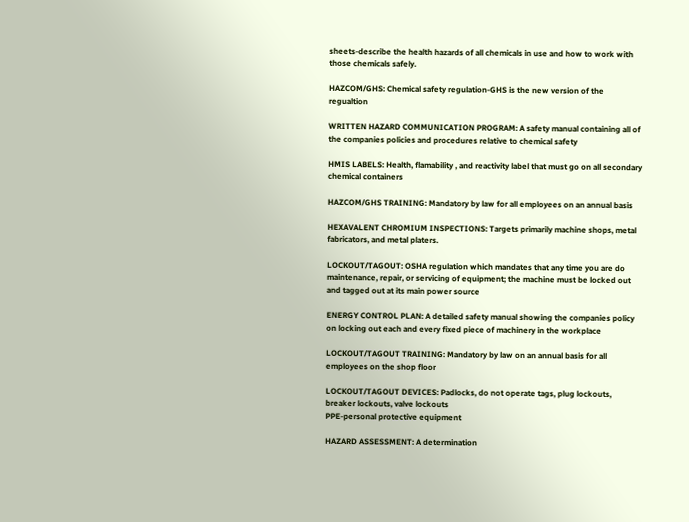sheets-describe the health hazards of all chemicals in use and how to work with those chemicals safely.

HAZCOM/GHS: Chemical safety regulation-GHS is the new version of the regualtion

WRITTEN HAZARD COMMUNICATION PROGRAM: A safety manual containing all of the companies policies and procedures relative to chemical safety

HMIS LABELS: Health, flamability , and reactivity label that must go on all secondary chemical containers

HAZCOM/GHS TRAINING: Mandatory by law for all employees on an annual basis

HEXAVALENT CHROMIUM INSPECTIONS: Targets primarily machine shops, metal fabricators, and metal platers.

LOCKOUT/TAGOUT: OSHA regulation which mandates that any time you are do maintenance, repair, or servicing of equipment; the machine must be locked out and tagged out at its main power source

ENERGY CONTROL PLAN: A detailed safety manual showing the companies policy on locking out each and every fixed piece of machinery in the workplace

LOCKOUT/TAGOUT TRAINING: Mandatory by law on an annual basis for all employees on the shop floor

LOCKOUT/TAGOUT DEVICES: Padlocks, do not operate tags, plug lockouts, breaker lockouts, valve lockouts
PPE-personal protective equipment

HAZARD ASSESSMENT: A determination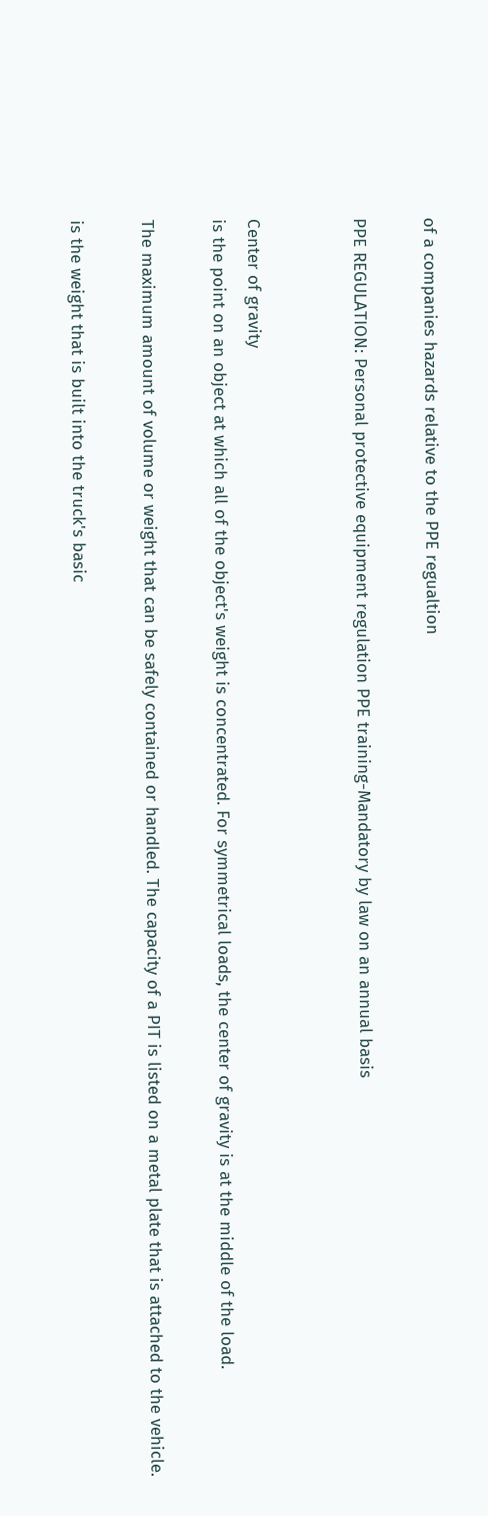of a companies hazards relative to the PPE regualtion

PPE REGULATION: Personal protective equipment regulation PPE training-Mandatory by law on an annual basis


Center of gravity
is the point on an object at which all of the object's weight is concentrated. For symmetrical loads, the center of gravity is at the middle of the load.

The maximum amount of volume or weight that can be safely contained or handled. The capacity of a PIT is listed on a metal plate that is attached to the vehicle.

is the weight that is built into the truck's basic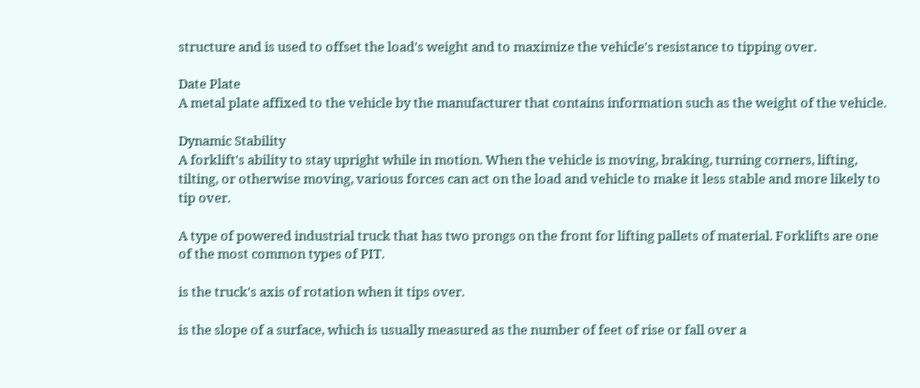structure and is used to offset the load's weight and to maximize the vehicle's resistance to tipping over.

Date Plate
A metal plate affixed to the vehicle by the manufacturer that contains information such as the weight of the vehicle.

Dynamic Stability
A forklift's ability to stay upright while in motion. When the vehicle is moving, braking, turning corners, lifting, tilting, or otherwise moving, various forces can act on the load and vehicle to make it less stable and more likely to tip over.

A type of powered industrial truck that has two prongs on the front for lifting pallets of material. Forklifts are one of the most common types of PIT.

is the truck's axis of rotation when it tips over.

is the slope of a surface, which is usually measured as the number of feet of rise or fall over a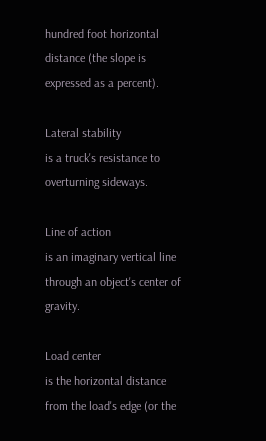hundred foot horizontal distance (the slope is expressed as a percent).

Lateral stability
is a truck's resistance to overturning sideways.

Line of action
is an imaginary vertical line through an object's center of gravity.

Load center
is the horizontal distance from the load's edge (or the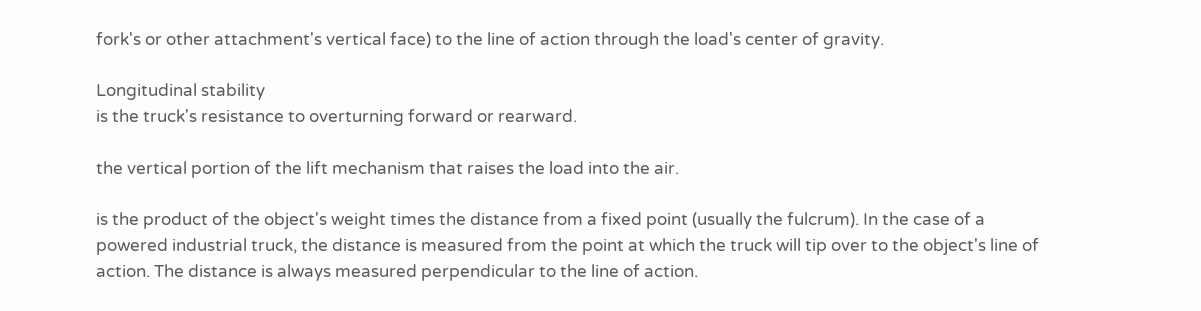fork's or other attachment's vertical face) to the line of action through the load's center of gravity.

Longitudinal stability
is the truck's resistance to overturning forward or rearward.

the vertical portion of the lift mechanism that raises the load into the air.

is the product of the object's weight times the distance from a fixed point (usually the fulcrum). In the case of a powered industrial truck, the distance is measured from the point at which the truck will tip over to the object's line of action. The distance is always measured perpendicular to the line of action.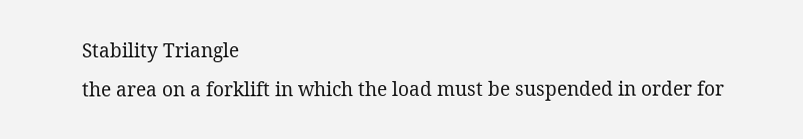Stability Triangle
the area on a forklift in which the load must be suspended in order for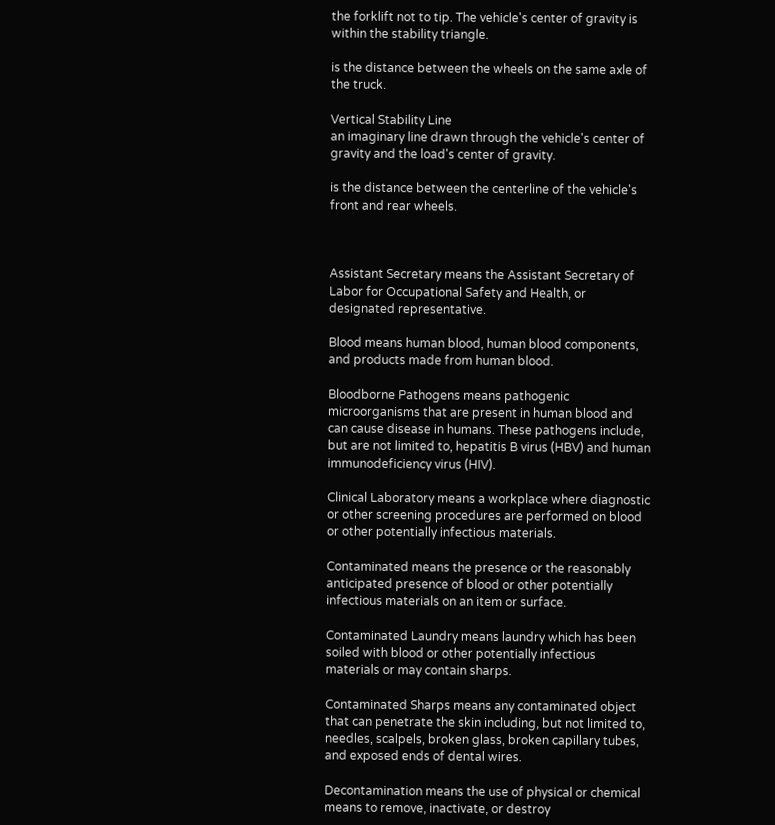the forklift not to tip. The vehicle's center of gravity is within the stability triangle.

is the distance between the wheels on the same axle of the truck.

Vertical Stability Line
an imaginary line drawn through the vehicle's center of gravity and the load's center of gravity.

is the distance between the centerline of the vehicle's front and rear wheels.



Assistant Secretary means the Assistant Secretary of Labor for Occupational Safety and Health, or designated representative.

Blood means human blood, human blood components, and products made from human blood.

Bloodborne Pathogens means pathogenic microorganisms that are present in human blood and can cause disease in humans. These pathogens include, but are not limited to, hepatitis B virus (HBV) and human immunodeficiency virus (HIV).

Clinical Laboratory means a workplace where diagnostic or other screening procedures are performed on blood or other potentially infectious materials.

Contaminated means the presence or the reasonably anticipated presence of blood or other potentially infectious materials on an item or surface.

Contaminated Laundry means laundry which has been soiled with blood or other potentially infectious materials or may contain sharps.

Contaminated Sharps means any contaminated object that can penetrate the skin including, but not limited to, needles, scalpels, broken glass, broken capillary tubes, and exposed ends of dental wires.

Decontamination means the use of physical or chemical means to remove, inactivate, or destroy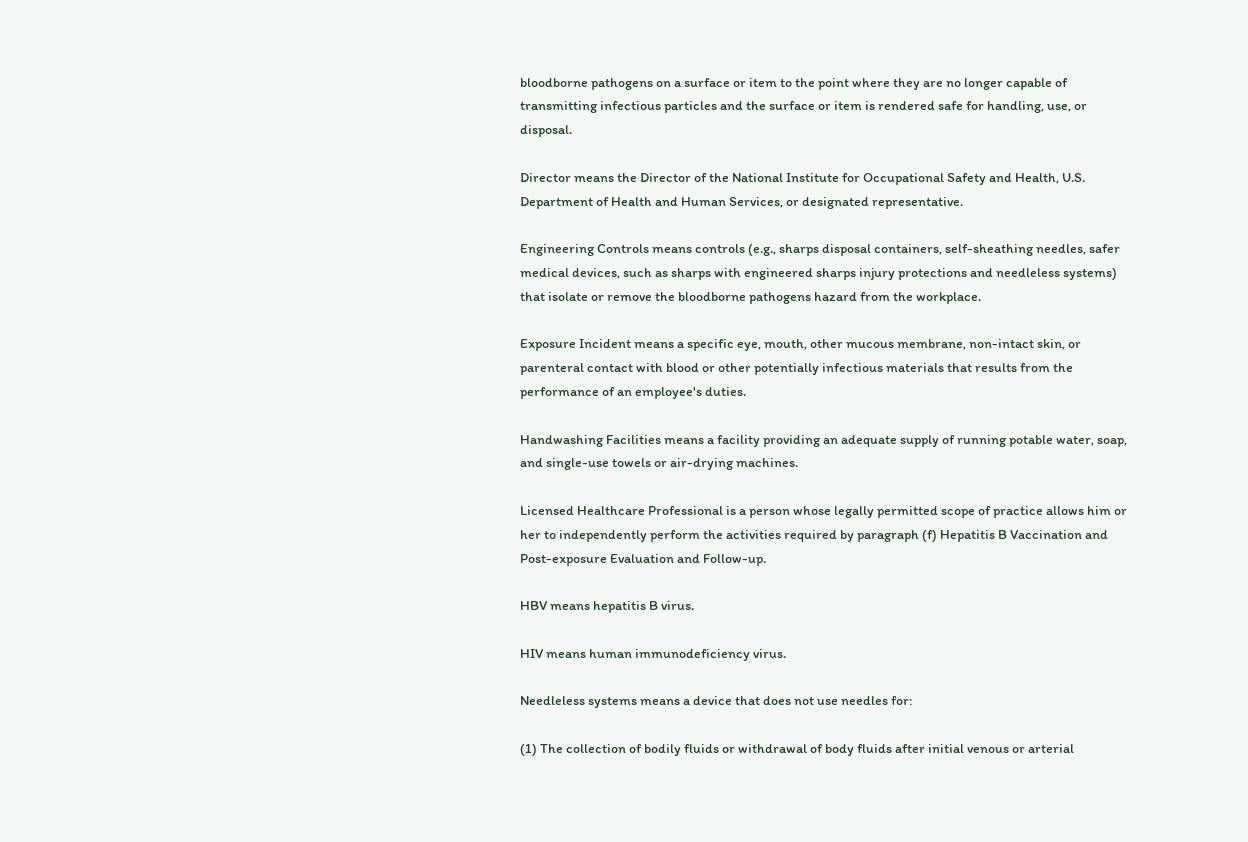bloodborne pathogens on a surface or item to the point where they are no longer capable of transmitting infectious particles and the surface or item is rendered safe for handling, use, or disposal.

Director means the Director of the National Institute for Occupational Safety and Health, U.S. Department of Health and Human Services, or designated representative.

Engineering Controls means controls (e.g., sharps disposal containers, self-sheathing needles, safer medical devices, such as sharps with engineered sharps injury protections and needleless systems) that isolate or remove the bloodborne pathogens hazard from the workplace.

Exposure Incident means a specific eye, mouth, other mucous membrane, non-intact skin, or parenteral contact with blood or other potentially infectious materials that results from the performance of an employee's duties.

Handwashing Facilities means a facility providing an adequate supply of running potable water, soap, and single-use towels or air-drying machines.

Licensed Healthcare Professional is a person whose legally permitted scope of practice allows him or her to independently perform the activities required by paragraph (f) Hepatitis B Vaccination and Post-exposure Evaluation and Follow-up.

HBV means hepatitis B virus.

HIV means human immunodeficiency virus.

Needleless systems means a device that does not use needles for:

(1) The collection of bodily fluids or withdrawal of body fluids after initial venous or arterial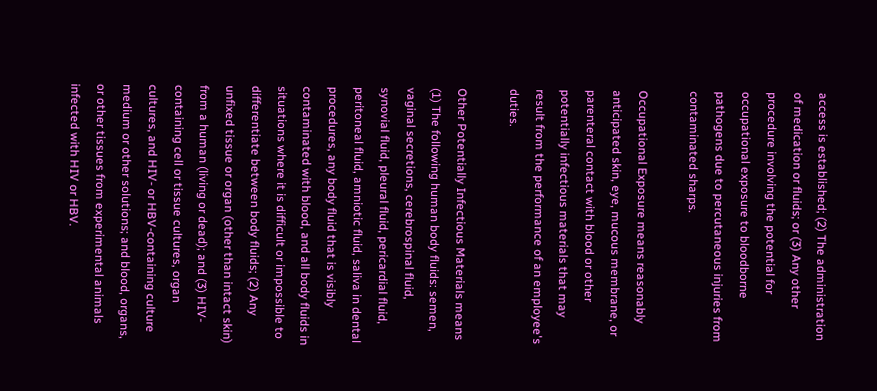access is established; (2) The administration of medication or fluids; or (3) Any other procedure involving the potential for occupational exposure to bloodborne pathogens due to percutaneous injuries from contaminated sharps.

Occupational Exposure means reasonably anticipated skin, eye, mucous membrane, or parenteral contact with blood or other potentially infectious materials that may result from the performance of an employee's duties.

Other Potentially Infectious Materials means (1) The following human body fluids: semen, vaginal secretions, cerebrospinal fluid, synovial fluid, pleural fluid, pericardial fluid, peritoneal fluid, amniotic fluid, saliva in dental procedures, any body fluid that is visibly contaminated with blood, and all body fluids in situations where it is difficult or impossible to differentiate between body fluids; (2) Any unfixed tissue or organ (other than intact skin) from a human (living or dead); and (3) HIV-containing cell or tissue cultures, organ cultures, and HIV- or HBV-containing culture medium or other solutions; and blood, organs, or other tissues from experimental animals infected with HIV or HBV.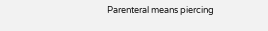Parenteral means piercing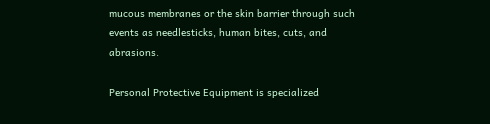mucous membranes or the skin barrier through such events as needlesticks, human bites, cuts, and abrasions.

Personal Protective Equipment is specialized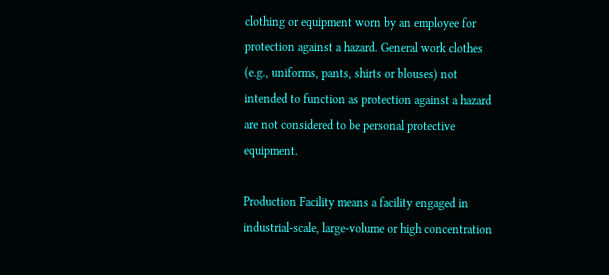clothing or equipment worn by an employee for protection against a hazard. General work clothes (e.g., uniforms, pants, shirts or blouses) not intended to function as protection against a hazard are not considered to be personal protective equipment.

Production Facility means a facility engaged in industrial-scale, large-volume or high concentration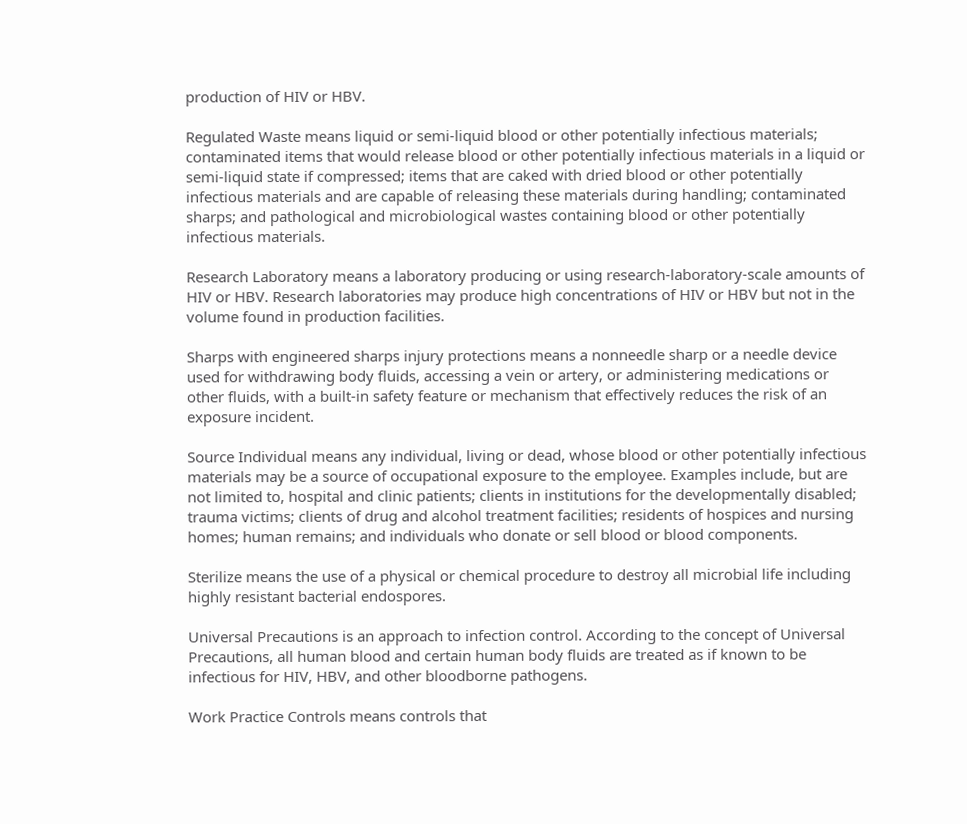production of HIV or HBV.

Regulated Waste means liquid or semi-liquid blood or other potentially infectious materials; contaminated items that would release blood or other potentially infectious materials in a liquid or semi-liquid state if compressed; items that are caked with dried blood or other potentially infectious materials and are capable of releasing these materials during handling; contaminated sharps; and pathological and microbiological wastes containing blood or other potentially infectious materials.

Research Laboratory means a laboratory producing or using research-laboratory-scale amounts of HIV or HBV. Research laboratories may produce high concentrations of HIV or HBV but not in the volume found in production facilities.

Sharps with engineered sharps injury protections means a nonneedle sharp or a needle device used for withdrawing body fluids, accessing a vein or artery, or administering medications or other fluids, with a built-in safety feature or mechanism that effectively reduces the risk of an exposure incident.

Source Individual means any individual, living or dead, whose blood or other potentially infectious materials may be a source of occupational exposure to the employee. Examples include, but are not limited to, hospital and clinic patients; clients in institutions for the developmentally disabled; trauma victims; clients of drug and alcohol treatment facilities; residents of hospices and nursing homes; human remains; and individuals who donate or sell blood or blood components.

Sterilize means the use of a physical or chemical procedure to destroy all microbial life including highly resistant bacterial endospores.

Universal Precautions is an approach to infection control. According to the concept of Universal Precautions, all human blood and certain human body fluids are treated as if known to be infectious for HIV, HBV, and other bloodborne pathogens.

Work Practice Controls means controls that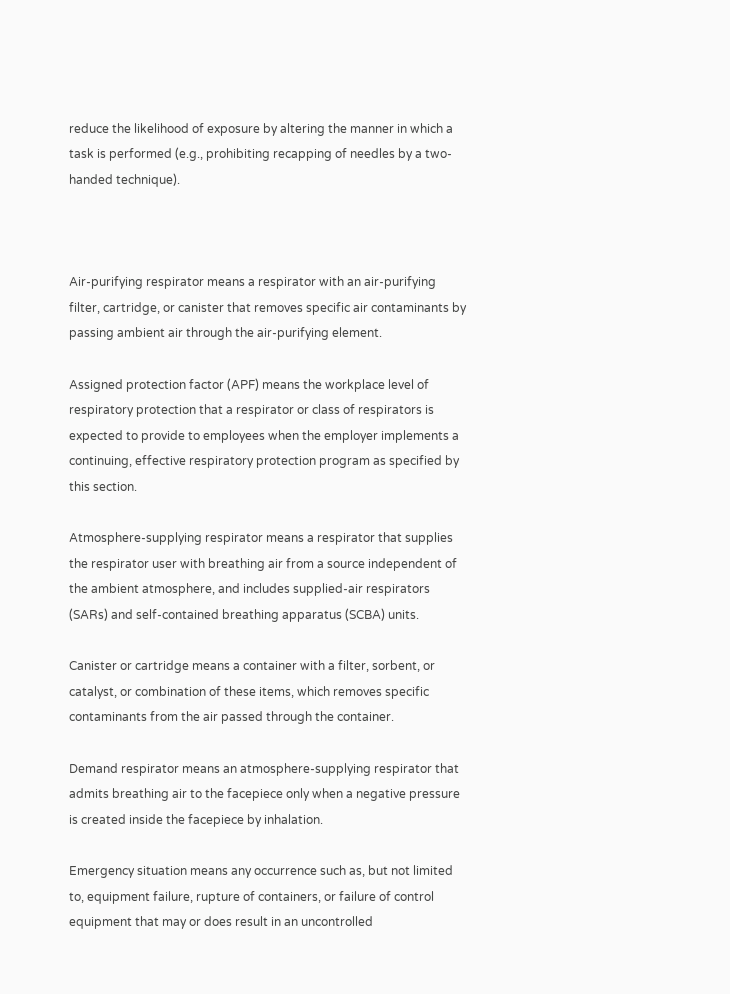reduce the likelihood of exposure by altering the manner in which a task is performed (e.g., prohibiting recapping of needles by a two-handed technique).



Air-purifying respirator means a respirator with an air-purifying filter, cartridge, or canister that removes specific air contaminants by passing ambient air through the air-purifying element.

Assigned protection factor (APF) means the workplace level of respiratory protection that a respirator or class of respirators is expected to provide to employees when the employer implements a continuing, effective respiratory protection program as specified by this section.

Atmosphere-supplying respirator means a respirator that supplies the respirator user with breathing air from a source independent of the ambient atmosphere, and includes supplied-air respirators (SARs) and self-contained breathing apparatus (SCBA) units.

Canister or cartridge means a container with a filter, sorbent, or catalyst, or combination of these items, which removes specific contaminants from the air passed through the container.

Demand respirator means an atmosphere-supplying respirator that admits breathing air to the facepiece only when a negative pressure is created inside the facepiece by inhalation.

Emergency situation means any occurrence such as, but not limited to, equipment failure, rupture of containers, or failure of control equipment that may or does result in an uncontrolled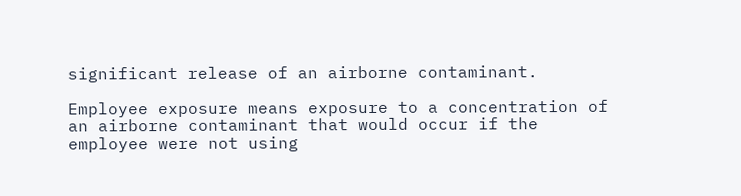significant release of an airborne contaminant.

Employee exposure means exposure to a concentration of an airborne contaminant that would occur if the employee were not using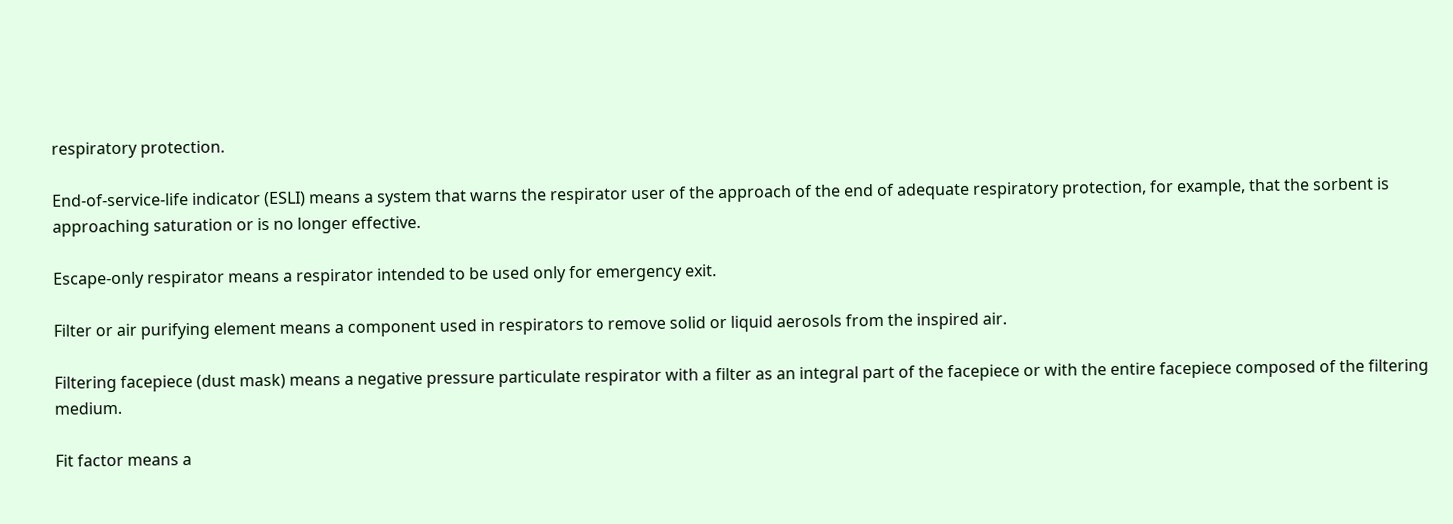respiratory protection.

End-of-service-life indicator (ESLI) means a system that warns the respirator user of the approach of the end of adequate respiratory protection, for example, that the sorbent is approaching saturation or is no longer effective.

Escape-only respirator means a respirator intended to be used only for emergency exit.

Filter or air purifying element means a component used in respirators to remove solid or liquid aerosols from the inspired air.

Filtering facepiece (dust mask) means a negative pressure particulate respirator with a filter as an integral part of the facepiece or with the entire facepiece composed of the filtering medium.

Fit factor means a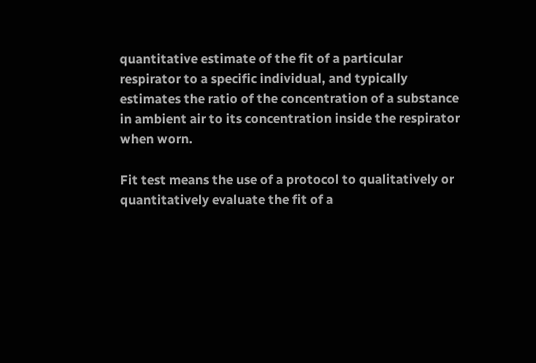quantitative estimate of the fit of a particular respirator to a specific individual, and typically estimates the ratio of the concentration of a substance in ambient air to its concentration inside the respirator when worn.

Fit test means the use of a protocol to qualitatively or quantitatively evaluate the fit of a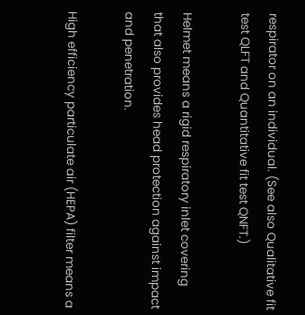respirator on an individual. (See also Qualitative fit test QLFT and Quantitative fit test QNFT.)

Helmet means a rigid respiratory inlet covering that also provides head protection against impact and penetration.

High efficiency particulate air (HEPA) filter means a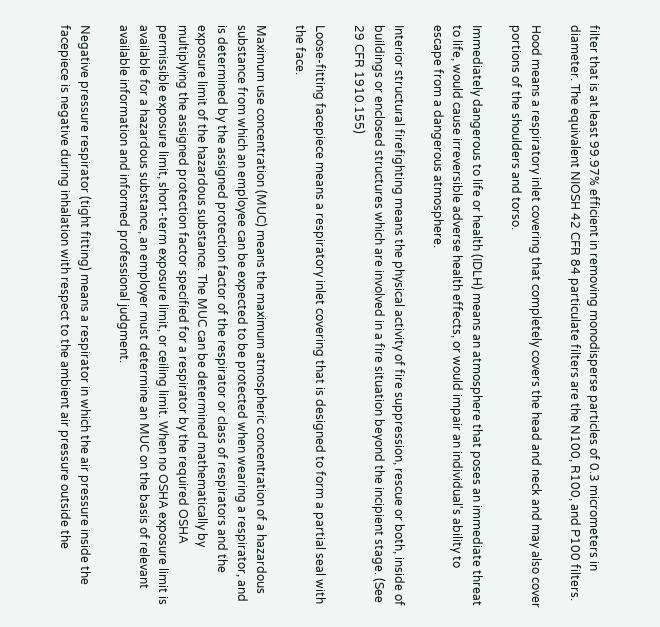filter that is at least 99.97% efficient in removing monodisperse particles of 0.3 micrometers in diameter. The equivalent NIOSH 42 CFR 84 particulate filters are the N100, R100, and P100 filters.

Hood means a respiratory inlet covering that completely covers the head and neck and may also cover portions of the shoulders and torso.

Immediately dangerous to life or health (IDLH) means an atmosphere that poses an immediate threat to life, would cause irreversible adverse health effects, or would impair an individual's ability to escape from a dangerous atmosphere.

Interior structural firefighting means the physical activity of fire suppression, rescue or both, inside of buildings or enclosed structures which are involved in a fire situation beyond the incipient stage. (See 29 CFR 1910.155)

Loose-fitting facepiece means a respiratory inlet covering that is designed to form a partial seal with the face.

Maximum use concentration (MUC) means the maximum atmospheric concentration of a hazardous substance from which an employee can be expected to be protected when wearing a respirator, and is determined by the assigned protection factor of the respirator or class of respirators and the exposure limit of the hazardous substance. The MUC can be determined mathematically by multiplying the assigned protection factor specified for a respirator by the required OSHA permissible exposure limit, short-term exposure limit, or ceiling limit. When no OSHA exposure limit is available for a hazardous substance, an employer must determine an MUC on the basis of relevant available information and informed professional judgment.

Negative pressure respirator (tight fitting) means a respirator in which the air pressure inside the facepiece is negative during inhalation with respect to the ambient air pressure outside the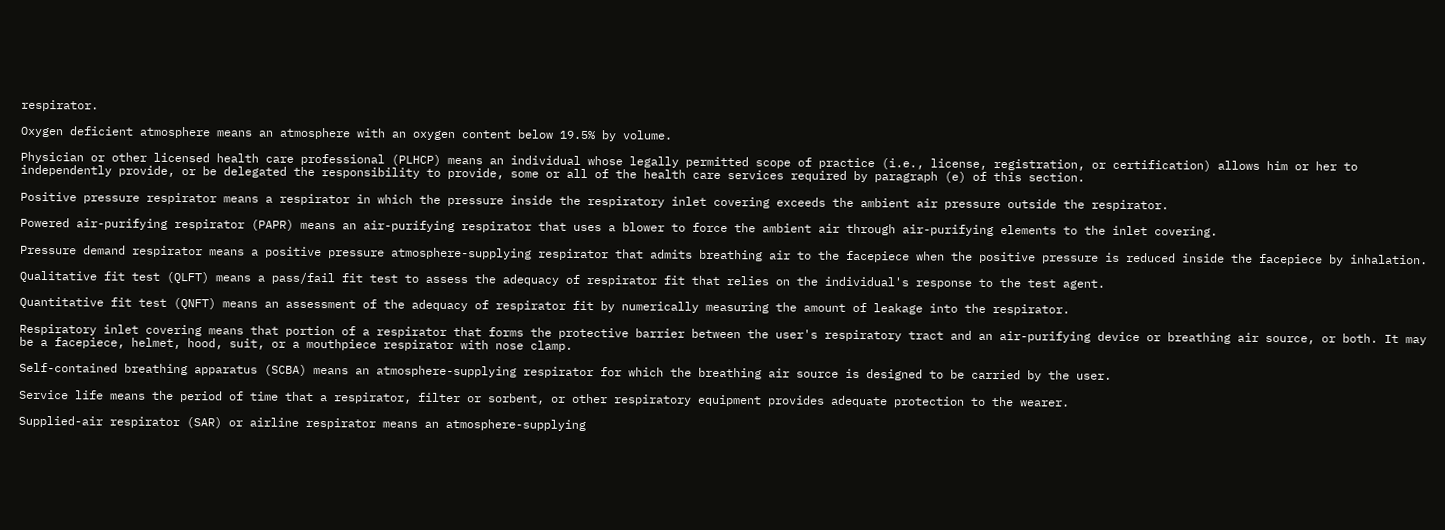respirator.

Oxygen deficient atmosphere means an atmosphere with an oxygen content below 19.5% by volume.

Physician or other licensed health care professional (PLHCP) means an individual whose legally permitted scope of practice (i.e., license, registration, or certification) allows him or her to independently provide, or be delegated the responsibility to provide, some or all of the health care services required by paragraph (e) of this section.

Positive pressure respirator means a respirator in which the pressure inside the respiratory inlet covering exceeds the ambient air pressure outside the respirator.

Powered air-purifying respirator (PAPR) means an air-purifying respirator that uses a blower to force the ambient air through air-purifying elements to the inlet covering.

Pressure demand respirator means a positive pressure atmosphere-supplying respirator that admits breathing air to the facepiece when the positive pressure is reduced inside the facepiece by inhalation.

Qualitative fit test (QLFT) means a pass/fail fit test to assess the adequacy of respirator fit that relies on the individual's response to the test agent.

Quantitative fit test (QNFT) means an assessment of the adequacy of respirator fit by numerically measuring the amount of leakage into the respirator.

Respiratory inlet covering means that portion of a respirator that forms the protective barrier between the user's respiratory tract and an air-purifying device or breathing air source, or both. It may be a facepiece, helmet, hood, suit, or a mouthpiece respirator with nose clamp.

Self-contained breathing apparatus (SCBA) means an atmosphere-supplying respirator for which the breathing air source is designed to be carried by the user.

Service life means the period of time that a respirator, filter or sorbent, or other respiratory equipment provides adequate protection to the wearer.

Supplied-air respirator (SAR) or airline respirator means an atmosphere-supplying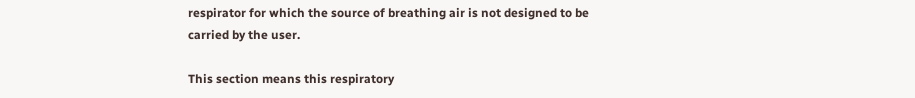respirator for which the source of breathing air is not designed to be carried by the user.

This section means this respiratory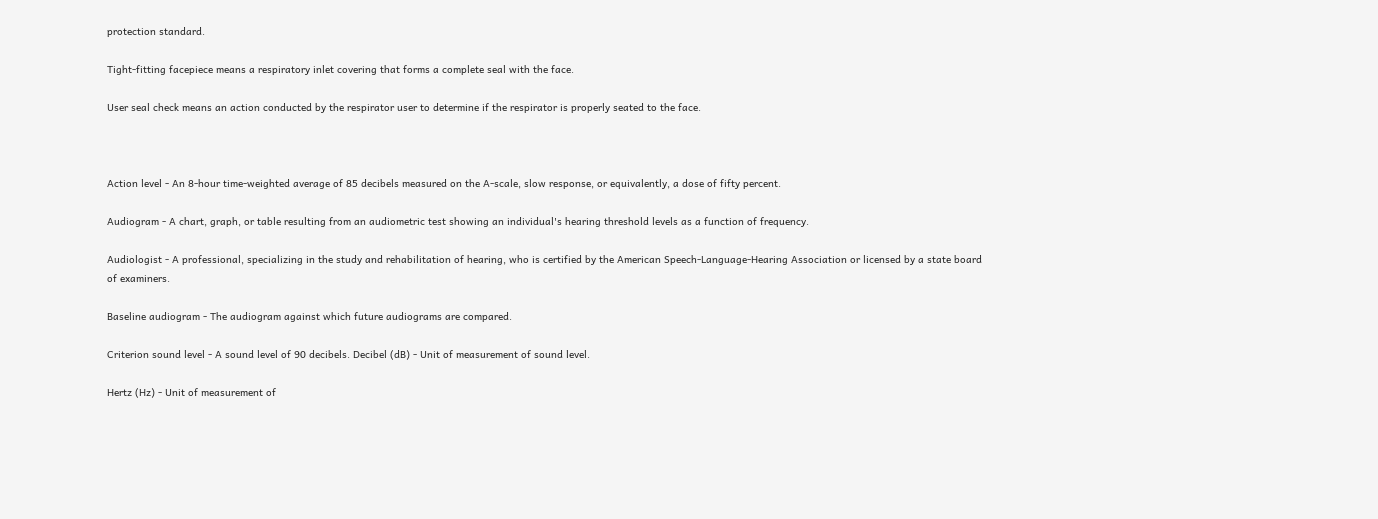protection standard.

Tight-fitting facepiece means a respiratory inlet covering that forms a complete seal with the face.

User seal check means an action conducted by the respirator user to determine if the respirator is properly seated to the face.



Action level - An 8-hour time-weighted average of 85 decibels measured on the A-scale, slow response, or equivalently, a dose of fifty percent.

Audiogram - A chart, graph, or table resulting from an audiometric test showing an individual's hearing threshold levels as a function of frequency.

Audiologist - A professional, specializing in the study and rehabilitation of hearing, who is certified by the American Speech-Language-Hearing Association or licensed by a state board of examiners.

Baseline audiogram - The audiogram against which future audiograms are compared.

Criterion sound level - A sound level of 90 decibels. Decibel (dB) - Unit of measurement of sound level.

Hertz (Hz) - Unit of measurement of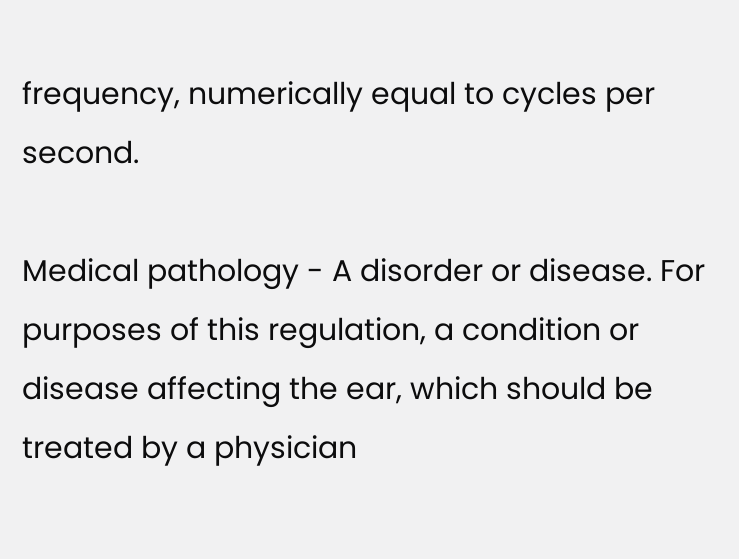frequency, numerically equal to cycles per second.

Medical pathology - A disorder or disease. For purposes of this regulation, a condition or disease affecting the ear, which should be treated by a physician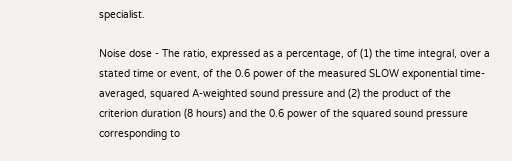specialist.

Noise dose - The ratio, expressed as a percentage, of (1) the time integral, over a stated time or event, of the 0.6 power of the measured SLOW exponential time-averaged, squared A-weighted sound pressure and (2) the product of the criterion duration (8 hours) and the 0.6 power of the squared sound pressure corresponding to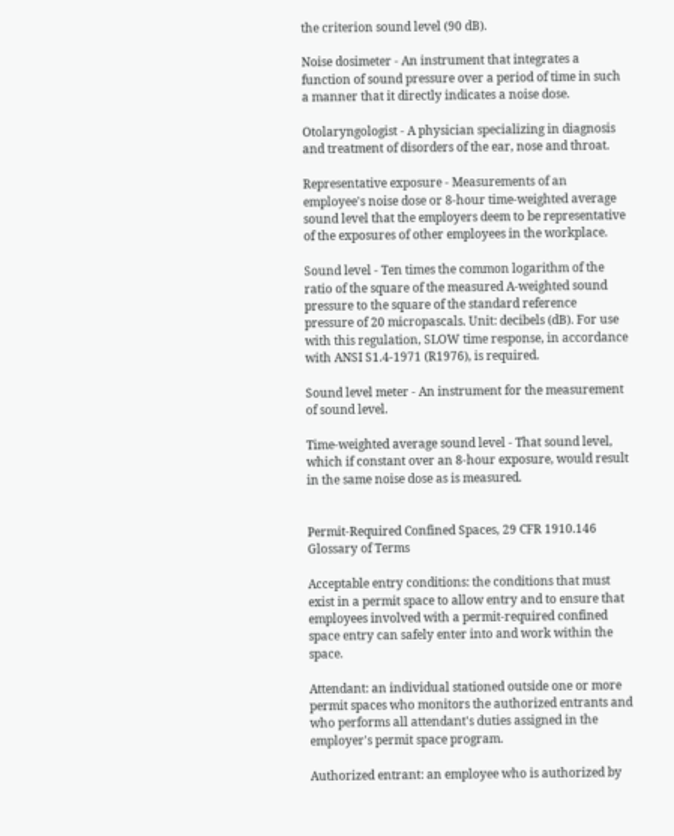the criterion sound level (90 dB).

Noise dosimeter - An instrument that integrates a function of sound pressure over a period of time in such a manner that it directly indicates a noise dose.

Otolaryngologist - A physician specializing in diagnosis and treatment of disorders of the ear, nose and throat.

Representative exposure - Measurements of an employee's noise dose or 8-hour time-weighted average sound level that the employers deem to be representative of the exposures of other employees in the workplace.

Sound level - Ten times the common logarithm of the ratio of the square of the measured A-weighted sound pressure to the square of the standard reference pressure of 20 micropascals. Unit: decibels (dB). For use with this regulation, SLOW time response, in accordance with ANSI S1.4-1971 (R1976), is required.

Sound level meter - An instrument for the measurement of sound level.

Time-weighted average sound level - That sound level, which if constant over an 8-hour exposure, would result in the same noise dose as is measured.


Permit-Required Confined Spaces, 29 CFR 1910.146 Glossary of Terms

Acceptable entry conditions: the conditions that must exist in a permit space to allow entry and to ensure that employees involved with a permit-required confined space entry can safely enter into and work within the space.

Attendant: an individual stationed outside one or more permit spaces who monitors the authorized entrants and who performs all attendant's duties assigned in the employer's permit space program.

Authorized entrant: an employee who is authorized by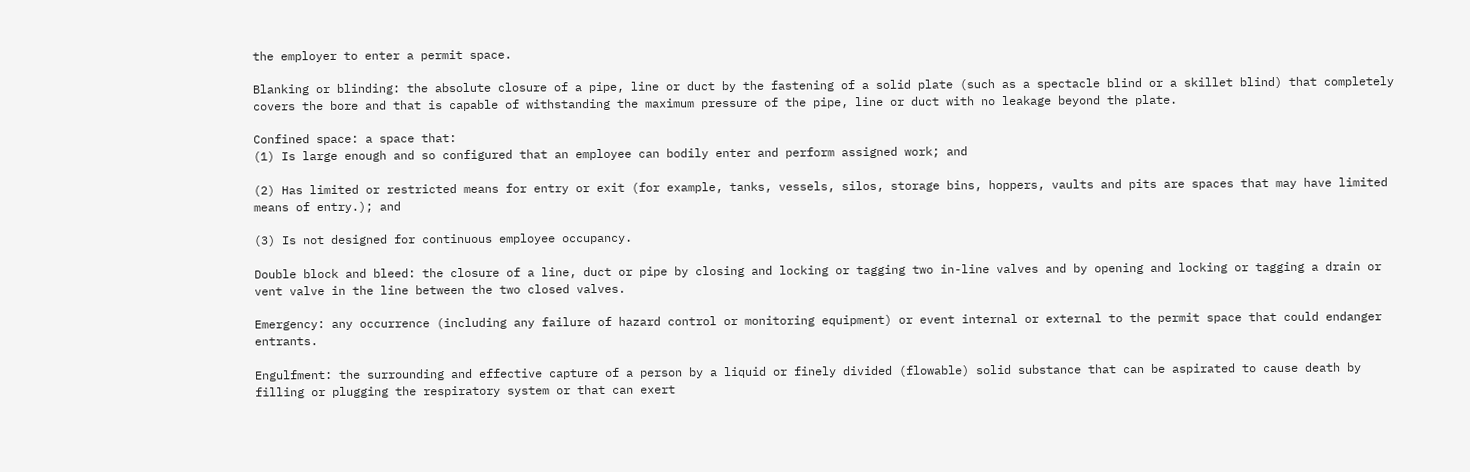the employer to enter a permit space.

Blanking or blinding: the absolute closure of a pipe, line or duct by the fastening of a solid plate (such as a spectacle blind or a skillet blind) that completely covers the bore and that is capable of withstanding the maximum pressure of the pipe, line or duct with no leakage beyond the plate.

Confined space: a space that:
(1) Is large enough and so configured that an employee can bodily enter and perform assigned work; and

(2) Has limited or restricted means for entry or exit (for example, tanks, vessels, silos, storage bins, hoppers, vaults and pits are spaces that may have limited means of entry.); and

(3) Is not designed for continuous employee occupancy.

Double block and bleed: the closure of a line, duct or pipe by closing and locking or tagging two in-line valves and by opening and locking or tagging a drain or vent valve in the line between the two closed valves.

Emergency: any occurrence (including any failure of hazard control or monitoring equipment) or event internal or external to the permit space that could endanger entrants.

Engulfment: the surrounding and effective capture of a person by a liquid or finely divided (flowable) solid substance that can be aspirated to cause death by filling or plugging the respiratory system or that can exert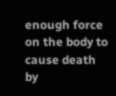enough force on the body to cause death by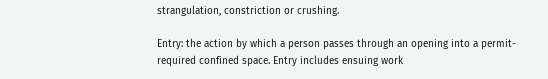strangulation, constriction or crushing.

Entry: the action by which a person passes through an opening into a permit-required confined space. Entry includes ensuing work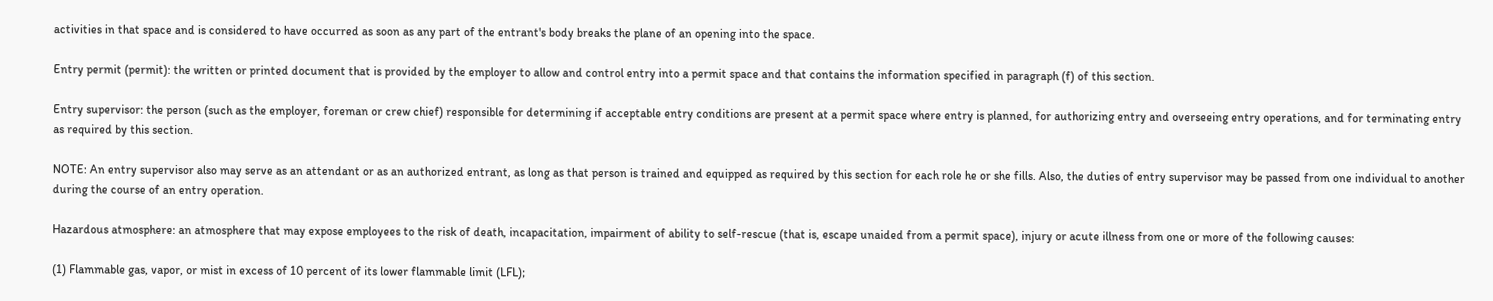activities in that space and is considered to have occurred as soon as any part of the entrant's body breaks the plane of an opening into the space.

Entry permit (permit): the written or printed document that is provided by the employer to allow and control entry into a permit space and that contains the information specified in paragraph (f) of this section.

Entry supervisor: the person (such as the employer, foreman or crew chief) responsible for determining if acceptable entry conditions are present at a permit space where entry is planned, for authorizing entry and overseeing entry operations, and for terminating entry as required by this section.

NOTE: An entry supervisor also may serve as an attendant or as an authorized entrant, as long as that person is trained and equipped as required by this section for each role he or she fills. Also, the duties of entry supervisor may be passed from one individual to another during the course of an entry operation.

Hazardous atmosphere: an atmosphere that may expose employees to the risk of death, incapacitation, impairment of ability to self-rescue (that is, escape unaided from a permit space), injury or acute illness from one or more of the following causes:

(1) Flammable gas, vapor, or mist in excess of 10 percent of its lower flammable limit (LFL);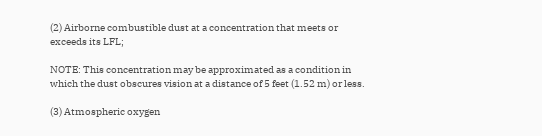(2) Airborne combustible dust at a concentration that meets or exceeds its LFL;

NOTE: This concentration may be approximated as a condition in which the dust obscures vision at a distance of 5 feet (1.52 m) or less.

(3) Atmospheric oxygen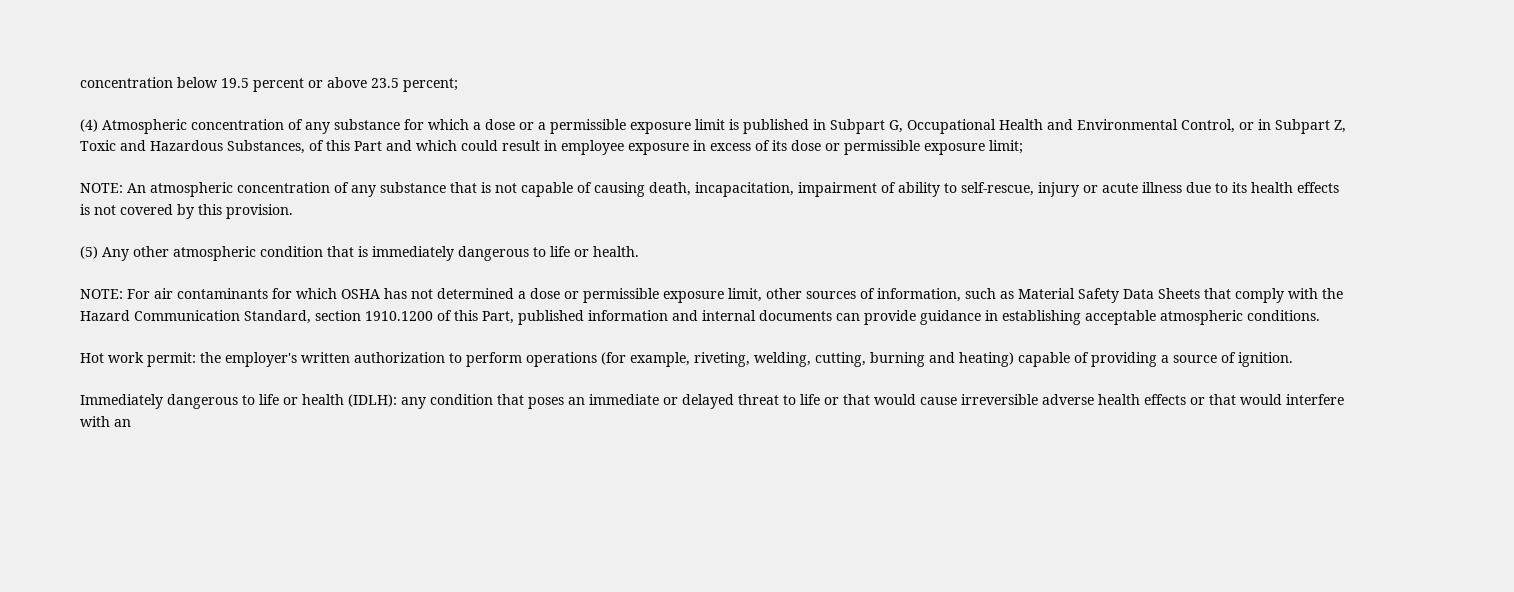concentration below 19.5 percent or above 23.5 percent;

(4) Atmospheric concentration of any substance for which a dose or a permissible exposure limit is published in Subpart G, Occupational Health and Environmental Control, or in Subpart Z, Toxic and Hazardous Substances, of this Part and which could result in employee exposure in excess of its dose or permissible exposure limit;

NOTE: An atmospheric concentration of any substance that is not capable of causing death, incapacitation, impairment of ability to self-rescue, injury or acute illness due to its health effects is not covered by this provision.

(5) Any other atmospheric condition that is immediately dangerous to life or health.

NOTE: For air contaminants for which OSHA has not determined a dose or permissible exposure limit, other sources of information, such as Material Safety Data Sheets that comply with the Hazard Communication Standard, section 1910.1200 of this Part, published information and internal documents can provide guidance in establishing acceptable atmospheric conditions.

Hot work permit: the employer's written authorization to perform operations (for example, riveting, welding, cutting, burning and heating) capable of providing a source of ignition.

Immediately dangerous to life or health (IDLH): any condition that poses an immediate or delayed threat to life or that would cause irreversible adverse health effects or that would interfere with an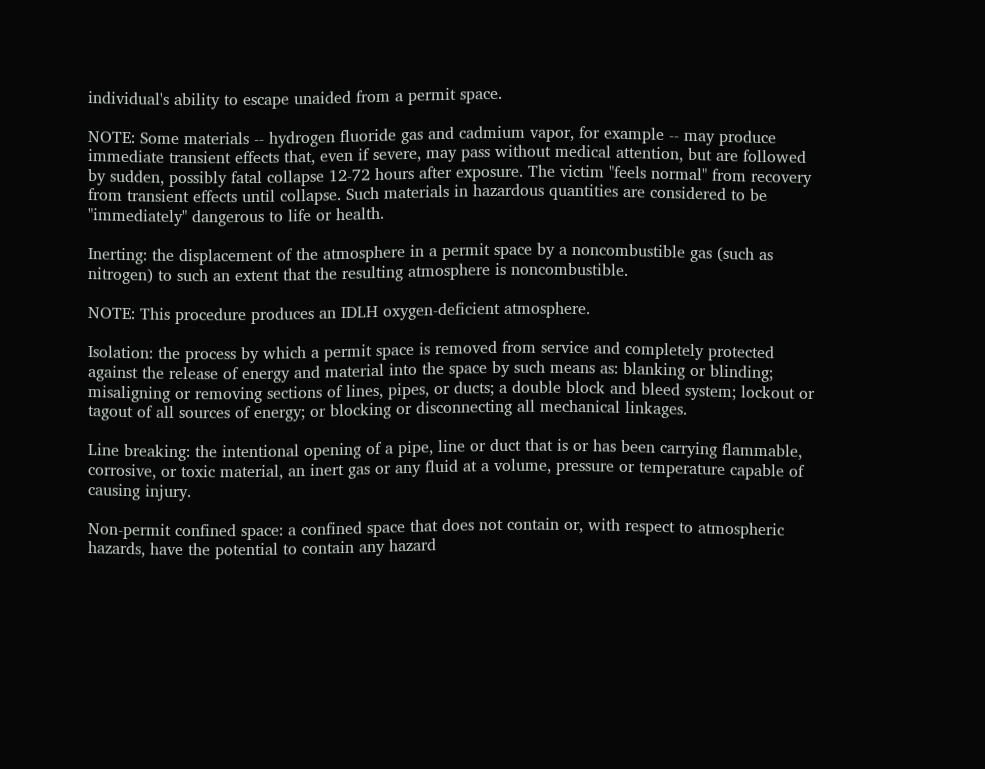individual's ability to escape unaided from a permit space.

NOTE: Some materials -- hydrogen fluoride gas and cadmium vapor, for example -- may produce immediate transient effects that, even if severe, may pass without medical attention, but are followed by sudden, possibly fatal collapse 12-72 hours after exposure. The victim "feels normal" from recovery from transient effects until collapse. Such materials in hazardous quantities are considered to be "immediately" dangerous to life or health.

Inerting: the displacement of the atmosphere in a permit space by a noncombustible gas (such as nitrogen) to such an extent that the resulting atmosphere is noncombustible.

NOTE: This procedure produces an IDLH oxygen-deficient atmosphere.

Isolation: the process by which a permit space is removed from service and completely protected against the release of energy and material into the space by such means as: blanking or blinding; misaligning or removing sections of lines, pipes, or ducts; a double block and bleed system; lockout or tagout of all sources of energy; or blocking or disconnecting all mechanical linkages.

Line breaking: the intentional opening of a pipe, line or duct that is or has been carrying flammable, corrosive, or toxic material, an inert gas or any fluid at a volume, pressure or temperature capable of causing injury.

Non-permit confined space: a confined space that does not contain or, with respect to atmospheric hazards, have the potential to contain any hazard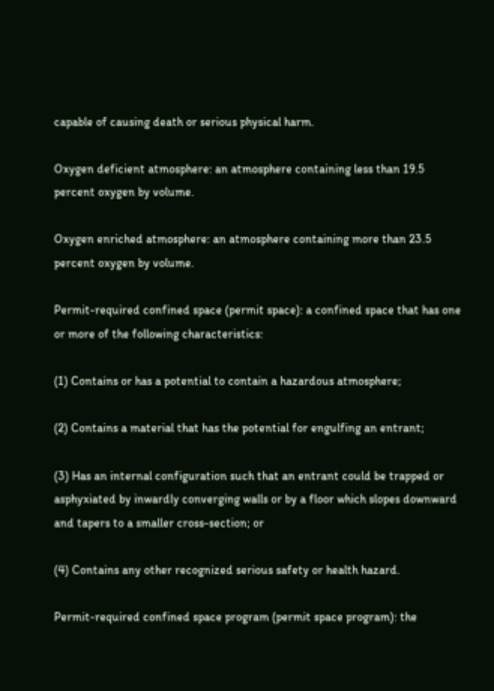capable of causing death or serious physical harm.

Oxygen deficient atmosphere: an atmosphere containing less than 19.5 percent oxygen by volume.

Oxygen enriched atmosphere: an atmosphere containing more than 23.5 percent oxygen by volume.

Permit-required confined space (permit space): a confined space that has one or more of the following characteristics:

(1) Contains or has a potential to contain a hazardous atmosphere;

(2) Contains a material that has the potential for engulfing an entrant;

(3) Has an internal configuration such that an entrant could be trapped or asphyxiated by inwardly converging walls or by a floor which slopes downward and tapers to a smaller cross-section; or

(4) Contains any other recognized serious safety or health hazard.

Permit-required confined space program (permit space program): the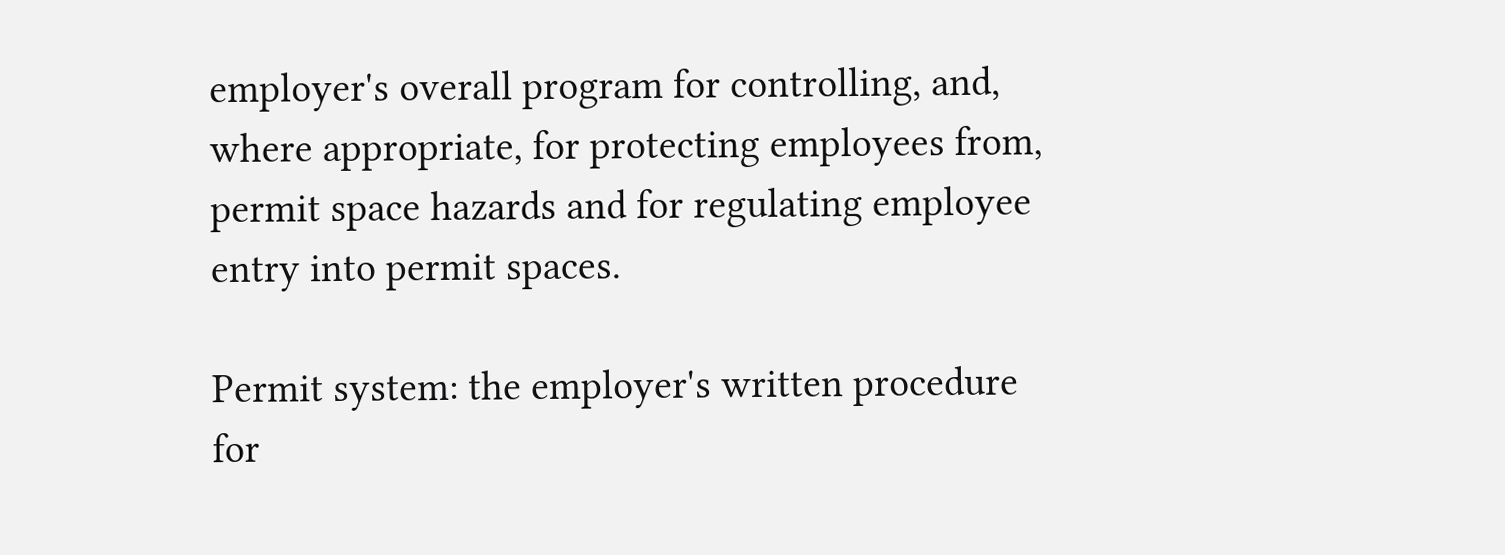employer's overall program for controlling, and, where appropriate, for protecting employees from, permit space hazards and for regulating employee entry into permit spaces.

Permit system: the employer's written procedure for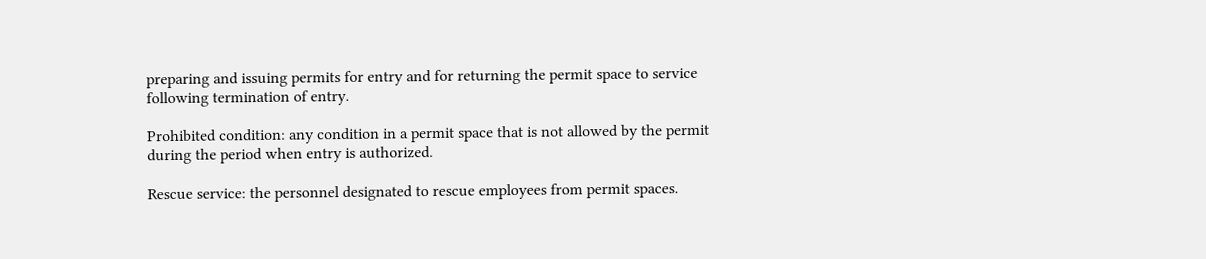preparing and issuing permits for entry and for returning the permit space to service following termination of entry.

Prohibited condition: any condition in a permit space that is not allowed by the permit during the period when entry is authorized.

Rescue service: the personnel designated to rescue employees from permit spaces.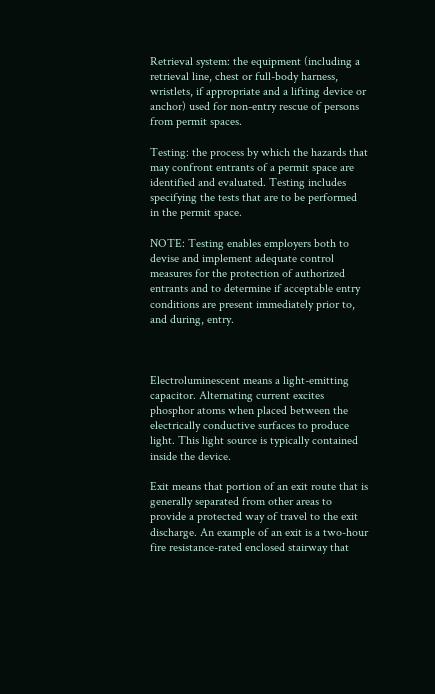Retrieval system: the equipment (including a retrieval line, chest or full-body harness, wristlets, if appropriate and a lifting device or anchor) used for non-entry rescue of persons from permit spaces.

Testing: the process by which the hazards that may confront entrants of a permit space are identified and evaluated. Testing includes specifying the tests that are to be performed in the permit space.

NOTE: Testing enables employers both to devise and implement adequate control measures for the protection of authorized entrants and to determine if acceptable entry conditions are present immediately prior to, and during, entry.



Electroluminescent means a light-emitting capacitor. Alternating current excites phosphor atoms when placed between the electrically conductive surfaces to produce light. This light source is typically contained inside the device.

Exit means that portion of an exit route that is generally separated from other areas to provide a protected way of travel to the exit discharge. An example of an exit is a two-hour fire resistance-rated enclosed stairway that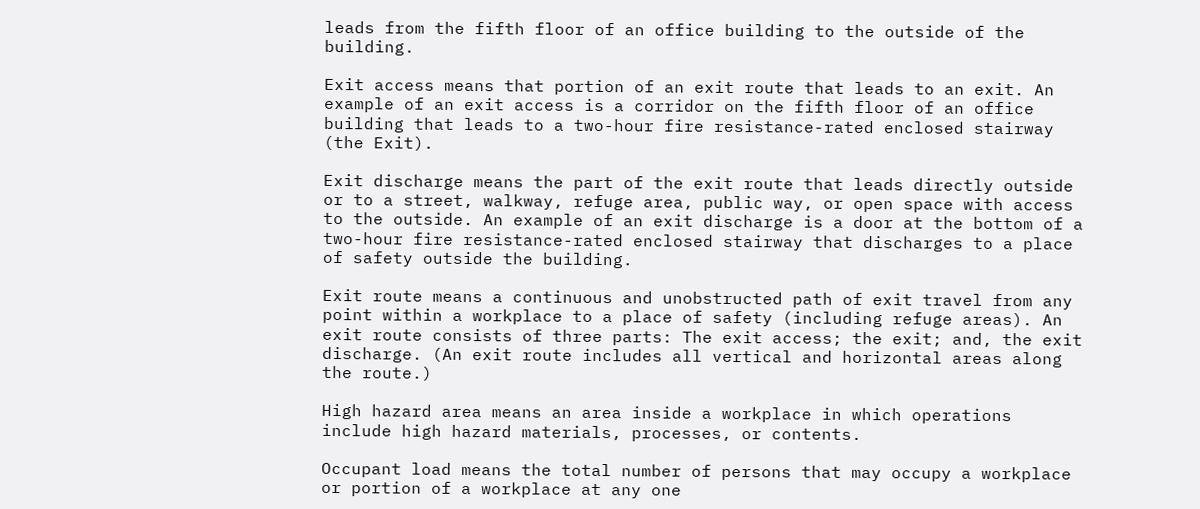leads from the fifth floor of an office building to the outside of the building.

Exit access means that portion of an exit route that leads to an exit. An example of an exit access is a corridor on the fifth floor of an office building that leads to a two-hour fire resistance-rated enclosed stairway (the Exit).

Exit discharge means the part of the exit route that leads directly outside or to a street, walkway, refuge area, public way, or open space with access to the outside. An example of an exit discharge is a door at the bottom of a two-hour fire resistance-rated enclosed stairway that discharges to a place of safety outside the building.

Exit route means a continuous and unobstructed path of exit travel from any point within a workplace to a place of safety (including refuge areas). An exit route consists of three parts: The exit access; the exit; and, the exit discharge. (An exit route includes all vertical and horizontal areas along the route.)

High hazard area means an area inside a workplace in which operations include high hazard materials, processes, or contents.

Occupant load means the total number of persons that may occupy a workplace or portion of a workplace at any one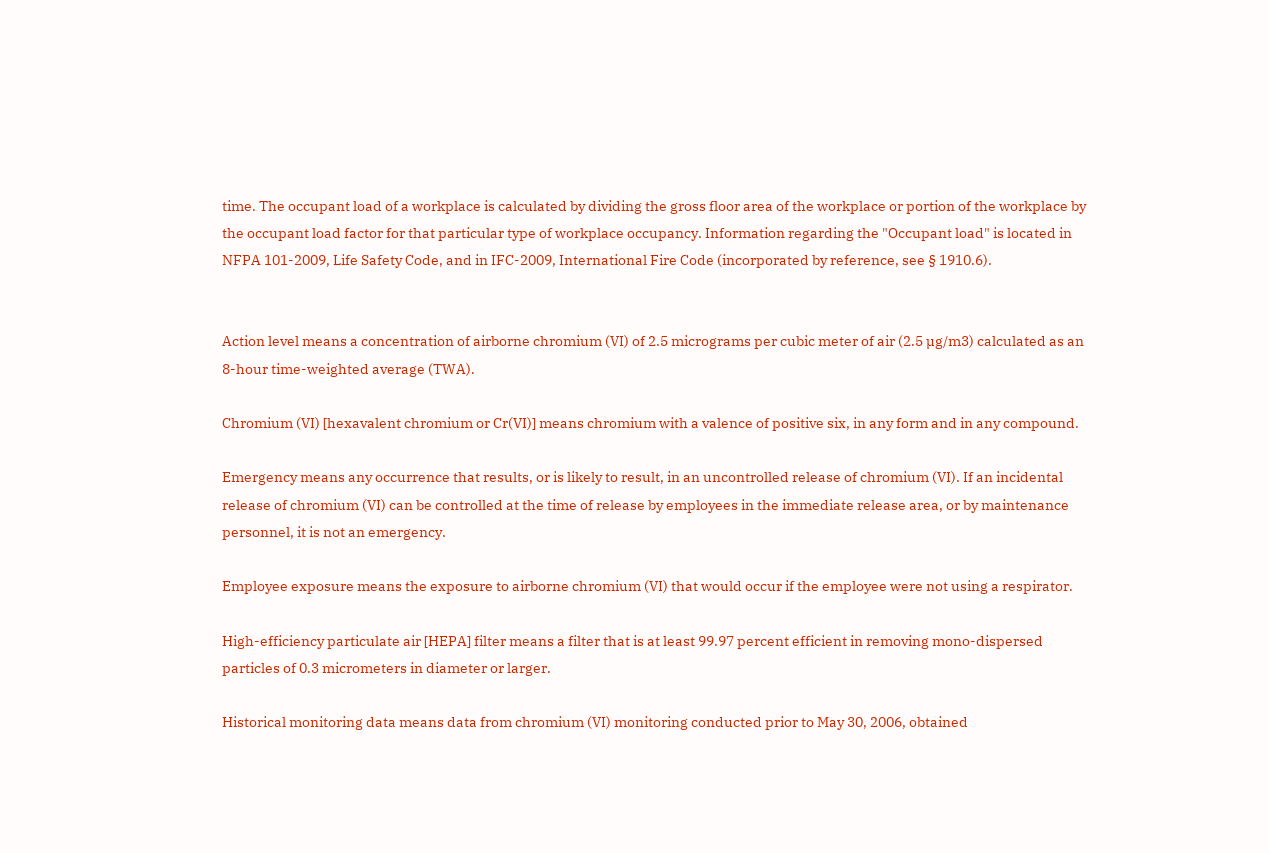time. The occupant load of a workplace is calculated by dividing the gross floor area of the workplace or portion of the workplace by the occupant load factor for that particular type of workplace occupancy. Information regarding the "Occupant load" is located in NFPA 101-2009, Life Safety Code, and in IFC-2009, International Fire Code (incorporated by reference, see § 1910.6).


Action level means a concentration of airborne chromium (VI) of 2.5 micrograms per cubic meter of air (2.5 µg/m3) calculated as an 8-hour time-weighted average (TWA).

Chromium (VI) [hexavalent chromium or Cr(VI)] means chromium with a valence of positive six, in any form and in any compound.

Emergency means any occurrence that results, or is likely to result, in an uncontrolled release of chromium (VI). If an incidental release of chromium (VI) can be controlled at the time of release by employees in the immediate release area, or by maintenance personnel, it is not an emergency.

Employee exposure means the exposure to airborne chromium (VI) that would occur if the employee were not using a respirator.

High-efficiency particulate air [HEPA] filter means a filter that is at least 99.97 percent efficient in removing mono-dispersed particles of 0.3 micrometers in diameter or larger.

Historical monitoring data means data from chromium (VI) monitoring conducted prior to May 30, 2006, obtained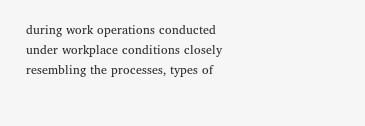during work operations conducted under workplace conditions closely resembling the processes, types of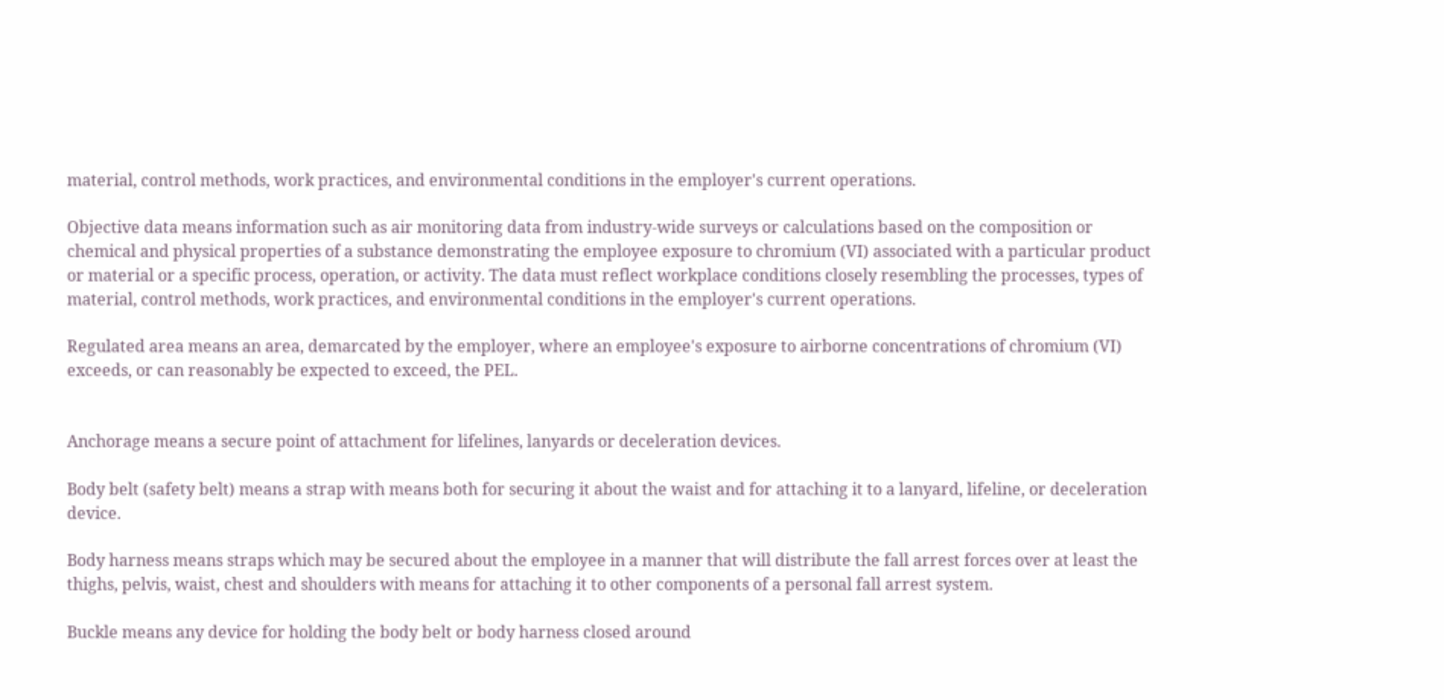material, control methods, work practices, and environmental conditions in the employer's current operations.

Objective data means information such as air monitoring data from industry-wide surveys or calculations based on the composition or chemical and physical properties of a substance demonstrating the employee exposure to chromium (VI) associated with a particular product or material or a specific process, operation, or activity. The data must reflect workplace conditions closely resembling the processes, types of material, control methods, work practices, and environmental conditions in the employer's current operations.

Regulated area means an area, demarcated by the employer, where an employee's exposure to airborne concentrations of chromium (VI) exceeds, or can reasonably be expected to exceed, the PEL.


Anchorage means a secure point of attachment for lifelines, lanyards or deceleration devices.

Body belt (safety belt) means a strap with means both for securing it about the waist and for attaching it to a lanyard, lifeline, or deceleration device.

Body harness means straps which may be secured about the employee in a manner that will distribute the fall arrest forces over at least the thighs, pelvis, waist, chest and shoulders with means for attaching it to other components of a personal fall arrest system.

Buckle means any device for holding the body belt or body harness closed around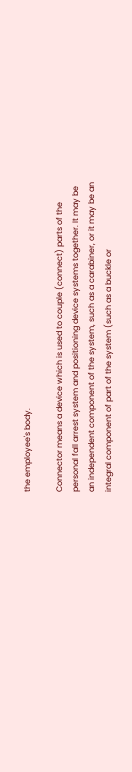the employee's body.

Connector means a device which is used to couple (connect) parts of the personal fall arrest system and positioning device systems together. It may be an independent component of the system, such as a carabiner, or it may be an integral component of part of the system (such as a buckle or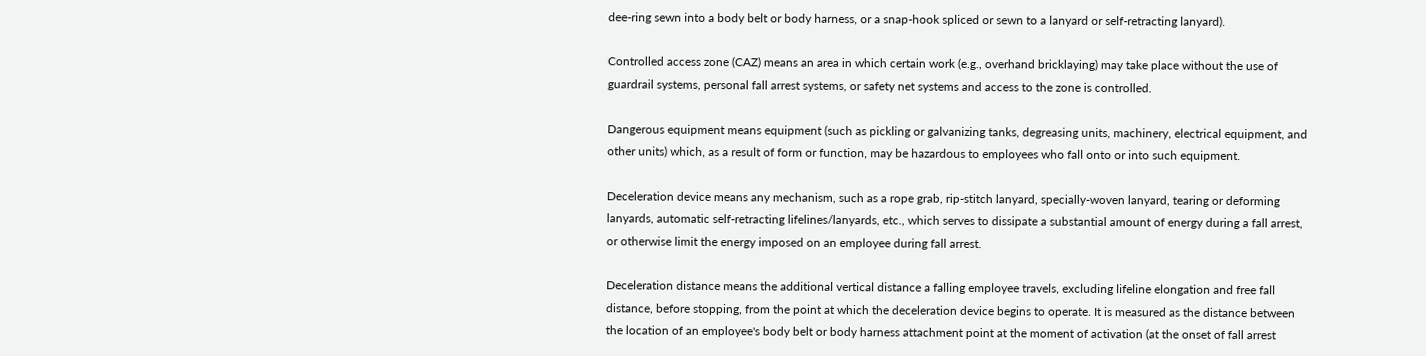dee-ring sewn into a body belt or body harness, or a snap-hook spliced or sewn to a lanyard or self-retracting lanyard).

Controlled access zone (CAZ) means an area in which certain work (e.g., overhand bricklaying) may take place without the use of guardrail systems, personal fall arrest systems, or safety net systems and access to the zone is controlled.

Dangerous equipment means equipment (such as pickling or galvanizing tanks, degreasing units, machinery, electrical equipment, and other units) which, as a result of form or function, may be hazardous to employees who fall onto or into such equipment.

Deceleration device means any mechanism, such as a rope grab, rip-stitch lanyard, specially-woven lanyard, tearing or deforming lanyards, automatic self-retracting lifelines/lanyards, etc., which serves to dissipate a substantial amount of energy during a fall arrest, or otherwise limit the energy imposed on an employee during fall arrest.

Deceleration distance means the additional vertical distance a falling employee travels, excluding lifeline elongation and free fall distance, before stopping, from the point at which the deceleration device begins to operate. It is measured as the distance between the location of an employee's body belt or body harness attachment point at the moment of activation (at the onset of fall arrest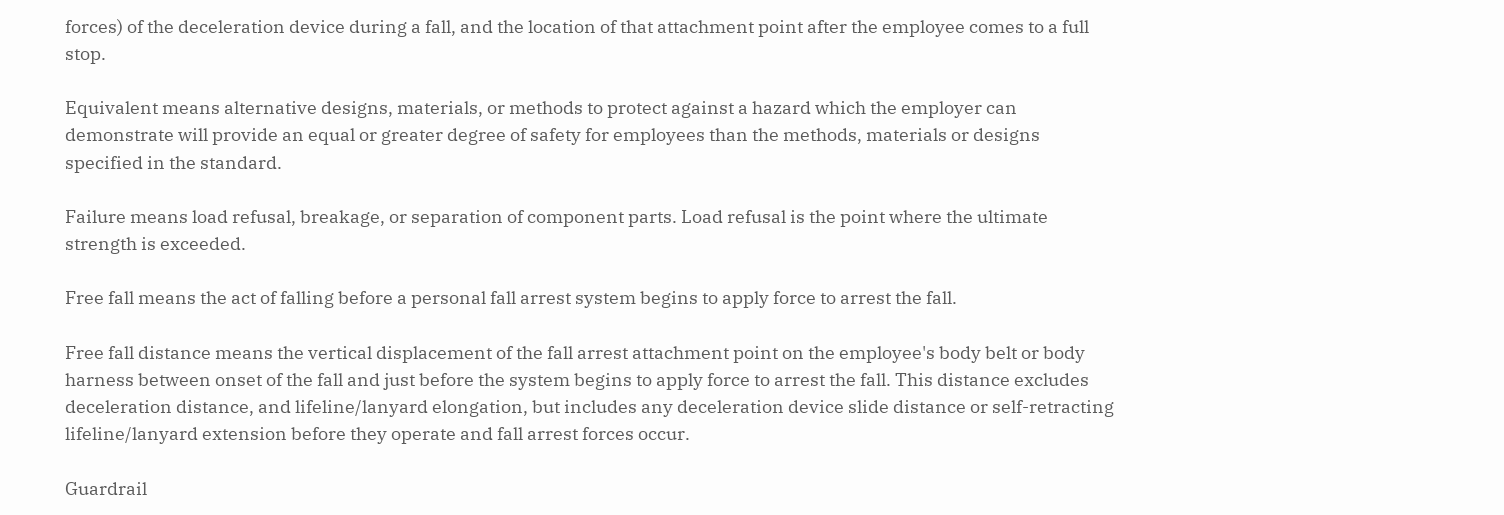forces) of the deceleration device during a fall, and the location of that attachment point after the employee comes to a full stop.

Equivalent means alternative designs, materials, or methods to protect against a hazard which the employer can demonstrate will provide an equal or greater degree of safety for employees than the methods, materials or designs specified in the standard.

Failure means load refusal, breakage, or separation of component parts. Load refusal is the point where the ultimate strength is exceeded.

Free fall means the act of falling before a personal fall arrest system begins to apply force to arrest the fall.

Free fall distance means the vertical displacement of the fall arrest attachment point on the employee's body belt or body harness between onset of the fall and just before the system begins to apply force to arrest the fall. This distance excludes deceleration distance, and lifeline/lanyard elongation, but includes any deceleration device slide distance or self-retracting lifeline/lanyard extension before they operate and fall arrest forces occur.

Guardrail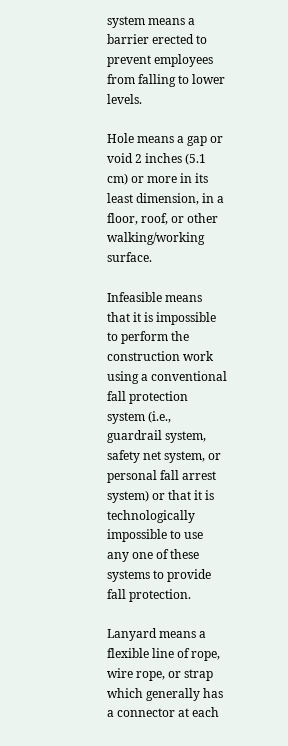system means a barrier erected to prevent employees from falling to lower levels.

Hole means a gap or void 2 inches (5.1 cm) or more in its least dimension, in a floor, roof, or other walking/working surface.

Infeasible means that it is impossible to perform the construction work using a conventional fall protection system (i.e., guardrail system, safety net system, or personal fall arrest system) or that it is technologically impossible to use any one of these systems to provide fall protection.

Lanyard means a flexible line of rope, wire rope, or strap which generally has a connector at each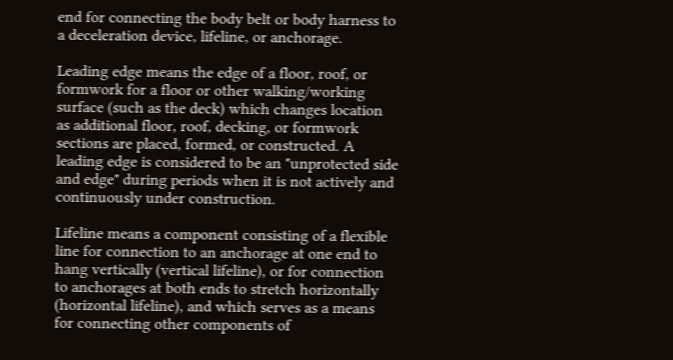end for connecting the body belt or body harness to a deceleration device, lifeline, or anchorage.

Leading edge means the edge of a floor, roof, or formwork for a floor or other walking/working surface (such as the deck) which changes location as additional floor, roof, decking, or formwork sections are placed, formed, or constructed. A leading edge is considered to be an "unprotected side and edge" during periods when it is not actively and continuously under construction.

Lifeline means a component consisting of a flexible line for connection to an anchorage at one end to hang vertically (vertical lifeline), or for connection to anchorages at both ends to stretch horizontally (horizontal lifeline), and which serves as a means for connecting other components of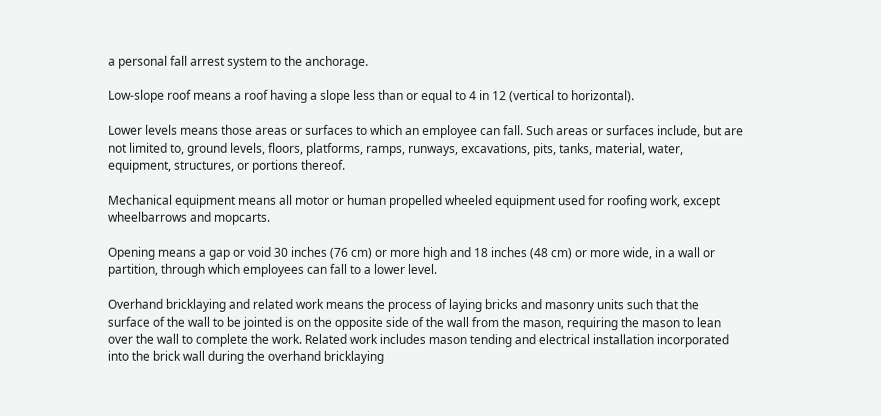a personal fall arrest system to the anchorage.

Low-slope roof means a roof having a slope less than or equal to 4 in 12 (vertical to horizontal).

Lower levels means those areas or surfaces to which an employee can fall. Such areas or surfaces include, but are not limited to, ground levels, floors, platforms, ramps, runways, excavations, pits, tanks, material, water, equipment, structures, or portions thereof.

Mechanical equipment means all motor or human propelled wheeled equipment used for roofing work, except wheelbarrows and mopcarts.

Opening means a gap or void 30 inches (76 cm) or more high and 18 inches (48 cm) or more wide, in a wall or partition, through which employees can fall to a lower level.

Overhand bricklaying and related work means the process of laying bricks and masonry units such that the surface of the wall to be jointed is on the opposite side of the wall from the mason, requiring the mason to lean over the wall to complete the work. Related work includes mason tending and electrical installation incorporated into the brick wall during the overhand bricklaying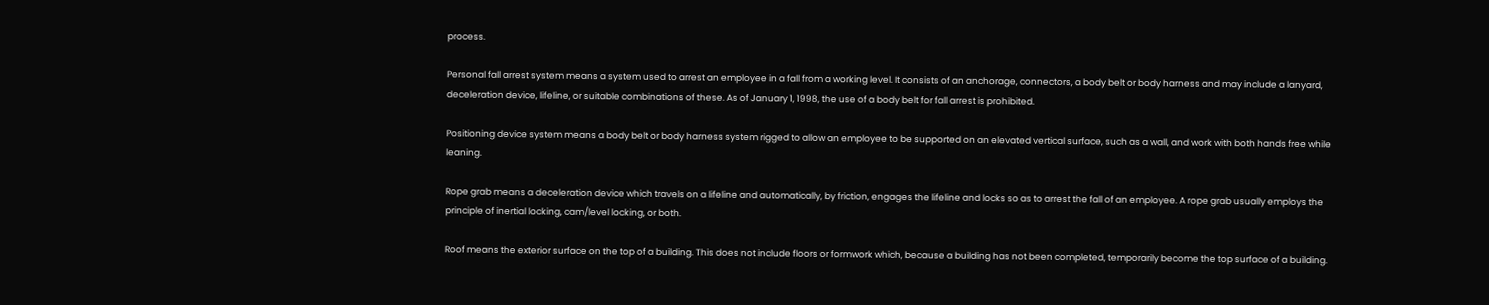process.

Personal fall arrest system means a system used to arrest an employee in a fall from a working level. It consists of an anchorage, connectors, a body belt or body harness and may include a lanyard, deceleration device, lifeline, or suitable combinations of these. As of January 1, 1998, the use of a body belt for fall arrest is prohibited.

Positioning device system means a body belt or body harness system rigged to allow an employee to be supported on an elevated vertical surface, such as a wall, and work with both hands free while leaning.

Rope grab means a deceleration device which travels on a lifeline and automatically, by friction, engages the lifeline and locks so as to arrest the fall of an employee. A rope grab usually employs the principle of inertial locking, cam/level locking, or both.

Roof means the exterior surface on the top of a building. This does not include floors or formwork which, because a building has not been completed, temporarily become the top surface of a building.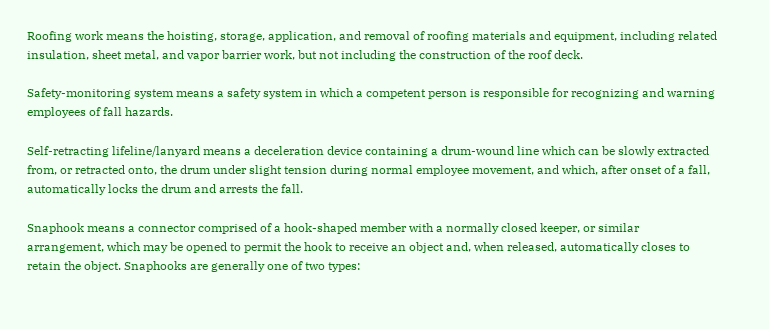Roofing work means the hoisting, storage, application, and removal of roofing materials and equipment, including related insulation, sheet metal, and vapor barrier work, but not including the construction of the roof deck.

Safety-monitoring system means a safety system in which a competent person is responsible for recognizing and warning employees of fall hazards.

Self-retracting lifeline/lanyard means a deceleration device containing a drum-wound line which can be slowly extracted from, or retracted onto, the drum under slight tension during normal employee movement, and which, after onset of a fall, automatically locks the drum and arrests the fall.

Snaphook means a connector comprised of a hook-shaped member with a normally closed keeper, or similar arrangement, which may be opened to permit the hook to receive an object and, when released, automatically closes to retain the object. Snaphooks are generally one of two types: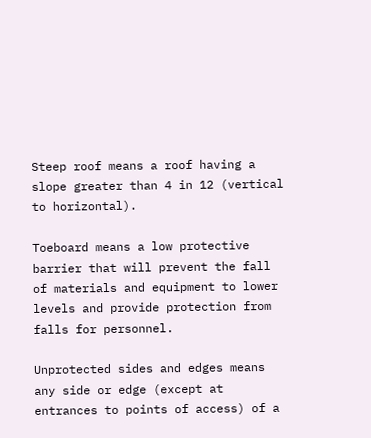Steep roof means a roof having a slope greater than 4 in 12 (vertical to horizontal).

Toeboard means a low protective barrier that will prevent the fall of materials and equipment to lower levels and provide protection from falls for personnel.

Unprotected sides and edges means any side or edge (except at entrances to points of access) of a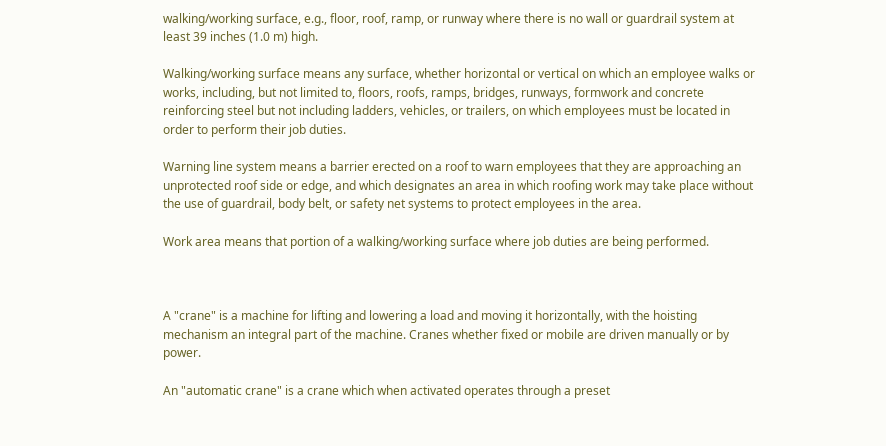walking/working surface, e.g., floor, roof, ramp, or runway where there is no wall or guardrail system at least 39 inches (1.0 m) high.

Walking/working surface means any surface, whether horizontal or vertical on which an employee walks or works, including, but not limited to, floors, roofs, ramps, bridges, runways, formwork and concrete reinforcing steel but not including ladders, vehicles, or trailers, on which employees must be located in order to perform their job duties.

Warning line system means a barrier erected on a roof to warn employees that they are approaching an unprotected roof side or edge, and which designates an area in which roofing work may take place without the use of guardrail, body belt, or safety net systems to protect employees in the area.

Work area means that portion of a walking/working surface where job duties are being performed.



A "crane" is a machine for lifting and lowering a load and moving it horizontally, with the hoisting mechanism an integral part of the machine. Cranes whether fixed or mobile are driven manually or by power.

An "automatic crane" is a crane which when activated operates through a preset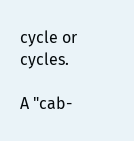cycle or cycles.

A "cab-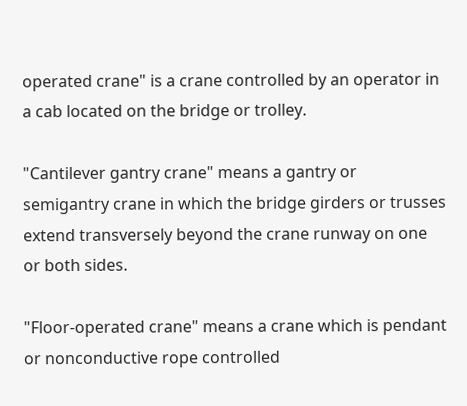operated crane" is a crane controlled by an operator in a cab located on the bridge or trolley.

"Cantilever gantry crane" means a gantry or semigantry crane in which the bridge girders or trusses extend transversely beyond the crane runway on one or both sides.

"Floor-operated crane" means a crane which is pendant or nonconductive rope controlled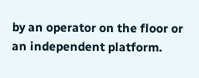by an operator on the floor or an independent platform.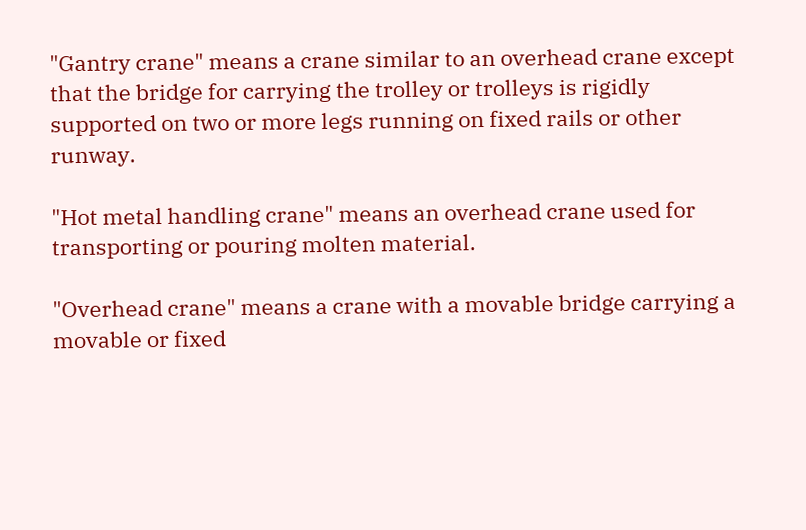"Gantry crane" means a crane similar to an overhead crane except that the bridge for carrying the trolley or trolleys is rigidly supported on two or more legs running on fixed rails or other runway.

"Hot metal handling crane" means an overhead crane used for transporting or pouring molten material.

"Overhead crane" means a crane with a movable bridge carrying a movable or fixed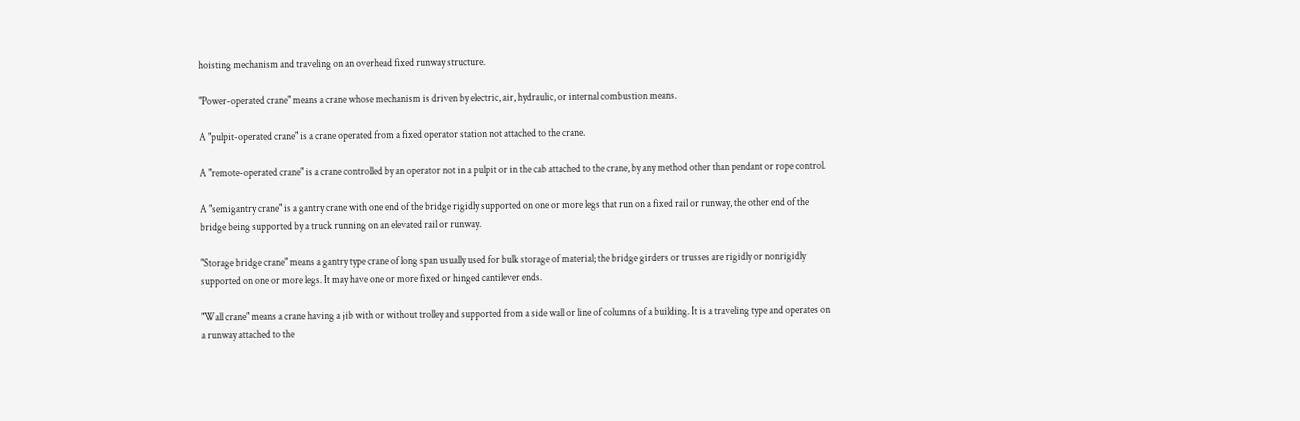hoisting mechanism and traveling on an overhead fixed runway structure.

"Power-operated crane" means a crane whose mechanism is driven by electric, air, hydraulic, or internal combustion means.

A "pulpit-operated crane" is a crane operated from a fixed operator station not attached to the crane.

A "remote-operated crane" is a crane controlled by an operator not in a pulpit or in the cab attached to the crane, by any method other than pendant or rope control.

A "semigantry crane" is a gantry crane with one end of the bridge rigidly supported on one or more legs that run on a fixed rail or runway, the other end of the bridge being supported by a truck running on an elevated rail or runway.

"Storage bridge crane" means a gantry type crane of long span usually used for bulk storage of material; the bridge girders or trusses are rigidly or nonrigidly supported on one or more legs. It may have one or more fixed or hinged cantilever ends.

"Wall crane" means a crane having a jib with or without trolley and supported from a side wall or line of columns of a building. It is a traveling type and operates on a runway attached to the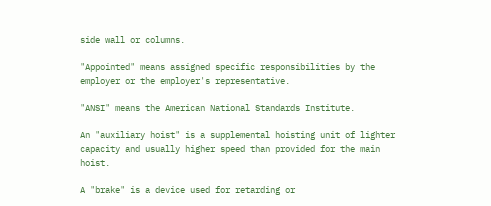side wall or columns.

"Appointed" means assigned specific responsibilities by the employer or the employer's representative.

"ANSI" means the American National Standards Institute.

An "auxiliary hoist" is a supplemental hoisting unit of lighter capacity and usually higher speed than provided for the main hoist.

A "brake" is a device used for retarding or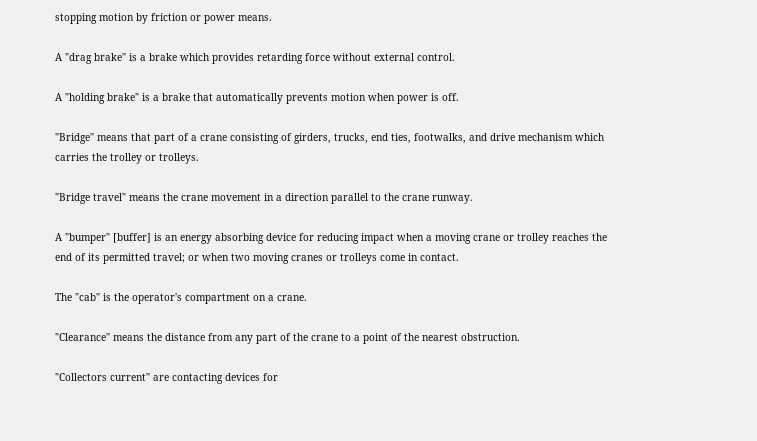stopping motion by friction or power means.

A "drag brake" is a brake which provides retarding force without external control.

A "holding brake" is a brake that automatically prevents motion when power is off.

"Bridge" means that part of a crane consisting of girders, trucks, end ties, footwalks, and drive mechanism which carries the trolley or trolleys.

"Bridge travel" means the crane movement in a direction parallel to the crane runway.

A "bumper" [buffer] is an energy absorbing device for reducing impact when a moving crane or trolley reaches the end of its permitted travel; or when two moving cranes or trolleys come in contact.

The "cab" is the operator's compartment on a crane.

"Clearance" means the distance from any part of the crane to a point of the nearest obstruction.

"Collectors current" are contacting devices for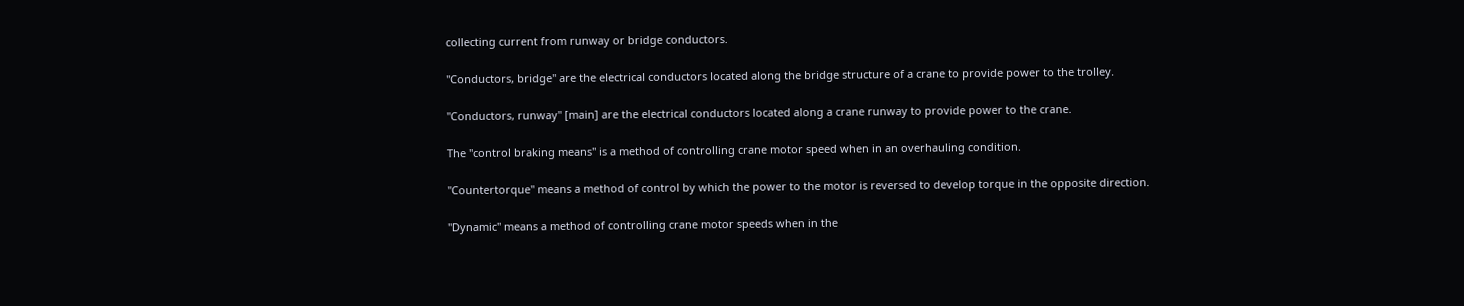collecting current from runway or bridge conductors.

"Conductors, bridge" are the electrical conductors located along the bridge structure of a crane to provide power to the trolley.

"Conductors, runway" [main] are the electrical conductors located along a crane runway to provide power to the crane.

The "control braking means" is a method of controlling crane motor speed when in an overhauling condition.

"Countertorque" means a method of control by which the power to the motor is reversed to develop torque in the opposite direction.

"Dynamic" means a method of controlling crane motor speeds when in the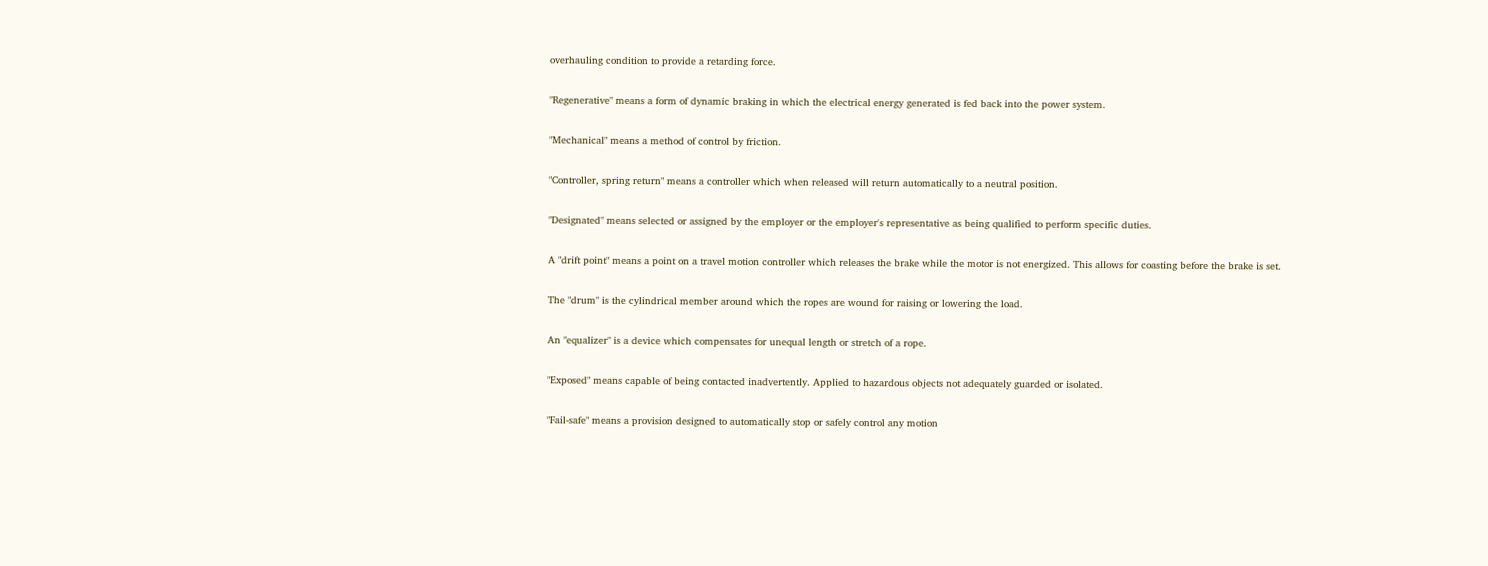overhauling condition to provide a retarding force.

"Regenerative" means a form of dynamic braking in which the electrical energy generated is fed back into the power system.

"Mechanical" means a method of control by friction.

"Controller, spring return" means a controller which when released will return automatically to a neutral position.

"Designated" means selected or assigned by the employer or the employer's representative as being qualified to perform specific duties.

A "drift point" means a point on a travel motion controller which releases the brake while the motor is not energized. This allows for coasting before the brake is set.

The "drum" is the cylindrical member around which the ropes are wound for raising or lowering the load.

An "equalizer" is a device which compensates for unequal length or stretch of a rope.

"Exposed" means capable of being contacted inadvertently. Applied to hazardous objects not adequately guarded or isolated.

"Fail-safe" means a provision designed to automatically stop or safely control any motion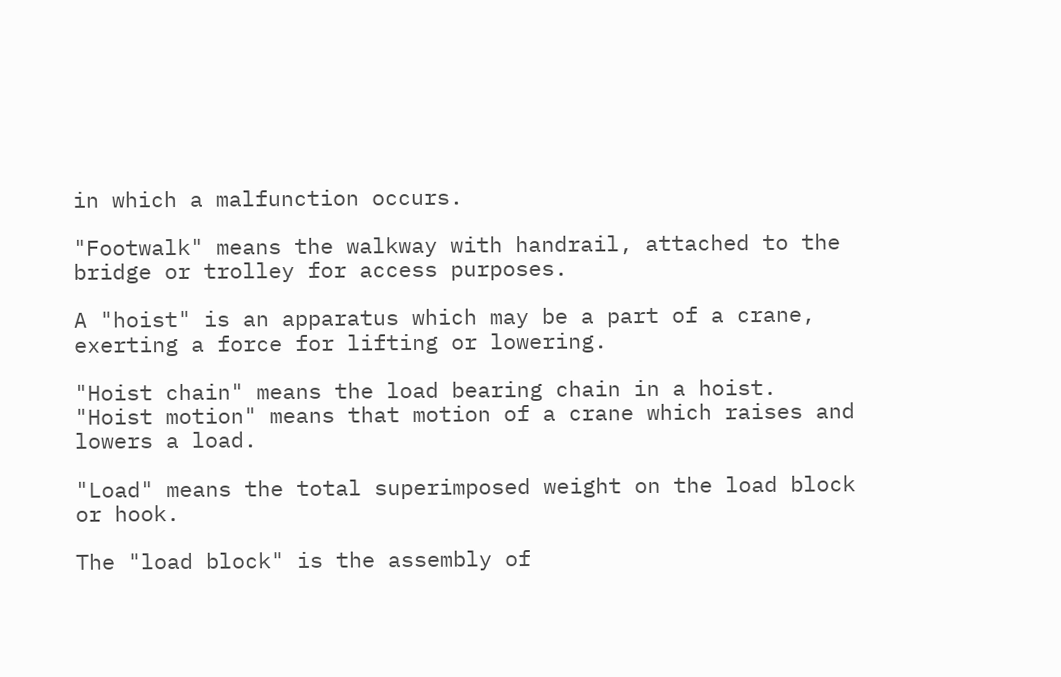in which a malfunction occurs.

"Footwalk" means the walkway with handrail, attached to the bridge or trolley for access purposes.

A "hoist" is an apparatus which may be a part of a crane, exerting a force for lifting or lowering.

"Hoist chain" means the load bearing chain in a hoist.
"Hoist motion" means that motion of a crane which raises and lowers a load.

"Load" means the total superimposed weight on the load block or hook.

The "load block" is the assembly of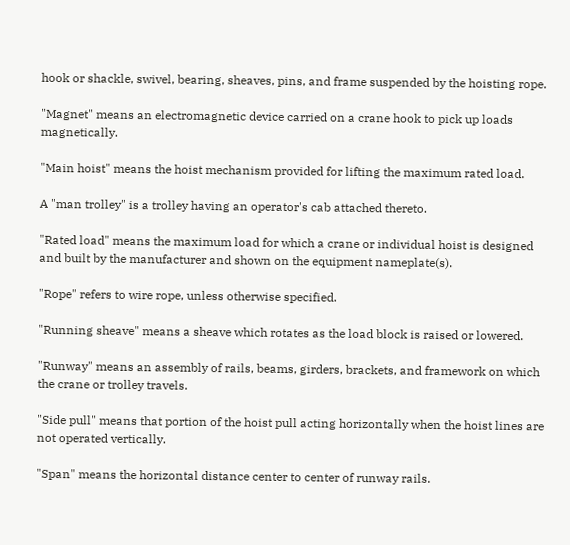hook or shackle, swivel, bearing, sheaves, pins, and frame suspended by the hoisting rope.

"Magnet" means an electromagnetic device carried on a crane hook to pick up loads magnetically.

"Main hoist" means the hoist mechanism provided for lifting the maximum rated load.

A "man trolley" is a trolley having an operator's cab attached thereto.

"Rated load" means the maximum load for which a crane or individual hoist is designed and built by the manufacturer and shown on the equipment nameplate(s).

"Rope" refers to wire rope, unless otherwise specified.

"Running sheave" means a sheave which rotates as the load block is raised or lowered.

"Runway" means an assembly of rails, beams, girders, brackets, and framework on which the crane or trolley travels.

"Side pull" means that portion of the hoist pull acting horizontally when the hoist lines are not operated vertically.

"Span" means the horizontal distance center to center of runway rails.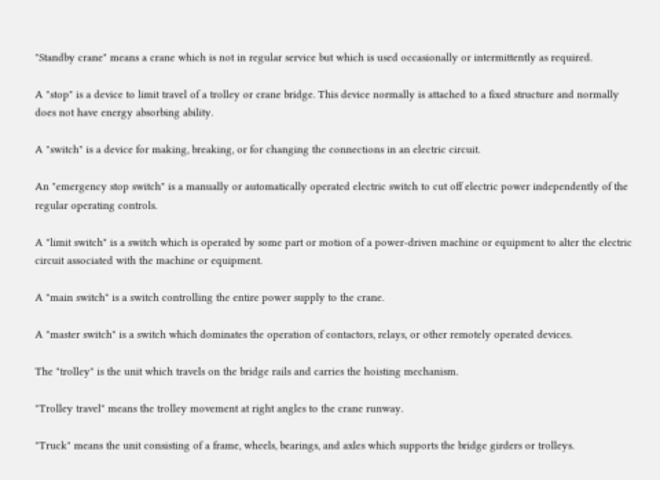"Standby crane" means a crane which is not in regular service but which is used occasionally or intermittently as required.

A "stop" is a device to limit travel of a trolley or crane bridge. This device normally is attached to a fixed structure and normally does not have energy absorbing ability.

A "switch" is a device for making, breaking, or for changing the connections in an electric circuit.

An "emergency stop switch" is a manually or automatically operated electric switch to cut off electric power independently of the regular operating controls.

A "limit switch" is a switch which is operated by some part or motion of a power-driven machine or equipment to alter the electric circuit associated with the machine or equipment.

A "main switch" is a switch controlling the entire power supply to the crane.

A "master switch" is a switch which dominates the operation of contactors, relays, or other remotely operated devices.

The "trolley" is the unit which travels on the bridge rails and carries the hoisting mechanism.

"Trolley travel" means the trolley movement at right angles to the crane runway.

"Truck" means the unit consisting of a frame, wheels, bearings, and axles which supports the bridge girders or trolleys.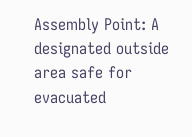Assembly Point: A designated outside area safe for evacuated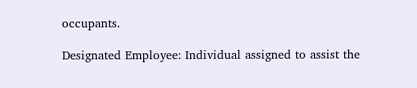occupants.

Designated Employee: Individual assigned to assist the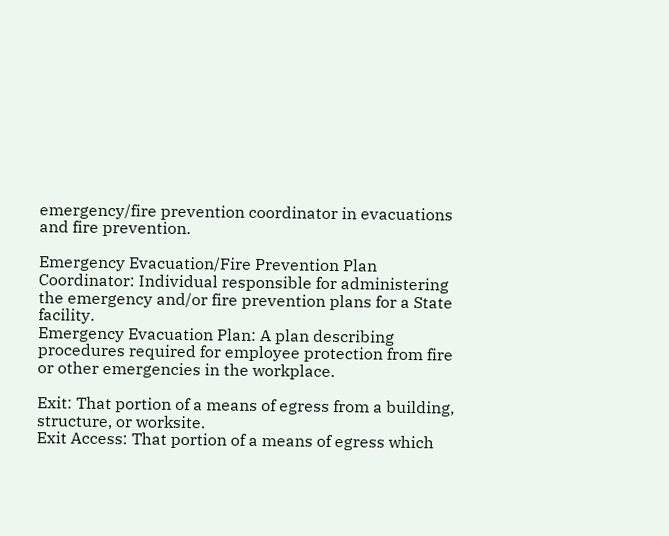emergency/fire prevention coordinator in evacuations and fire prevention.

Emergency Evacuation/Fire Prevention Plan Coordinator: Individual responsible for administering the emergency and/or fire prevention plans for a State facility.
Emergency Evacuation Plan: A plan describing procedures required for employee protection from fire or other emergencies in the workplace.

Exit: That portion of a means of egress from a building, structure, or worksite.
Exit Access: That portion of a means of egress which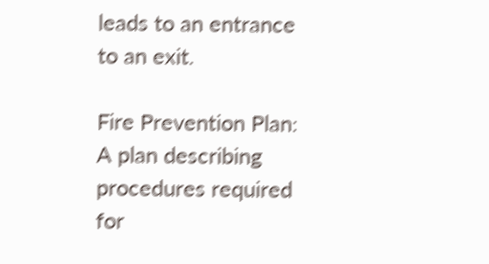leads to an entrance to an exit.

Fire Prevention Plan: A plan describing procedures required for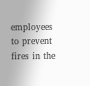employees to prevent fires in the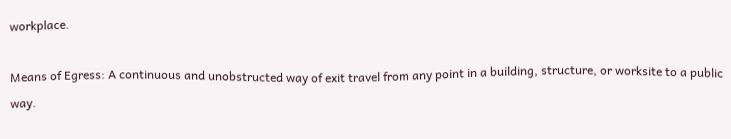workplace.

Means of Egress: A continuous and unobstructed way of exit travel from any point in a building, structure, or worksite to a public way.